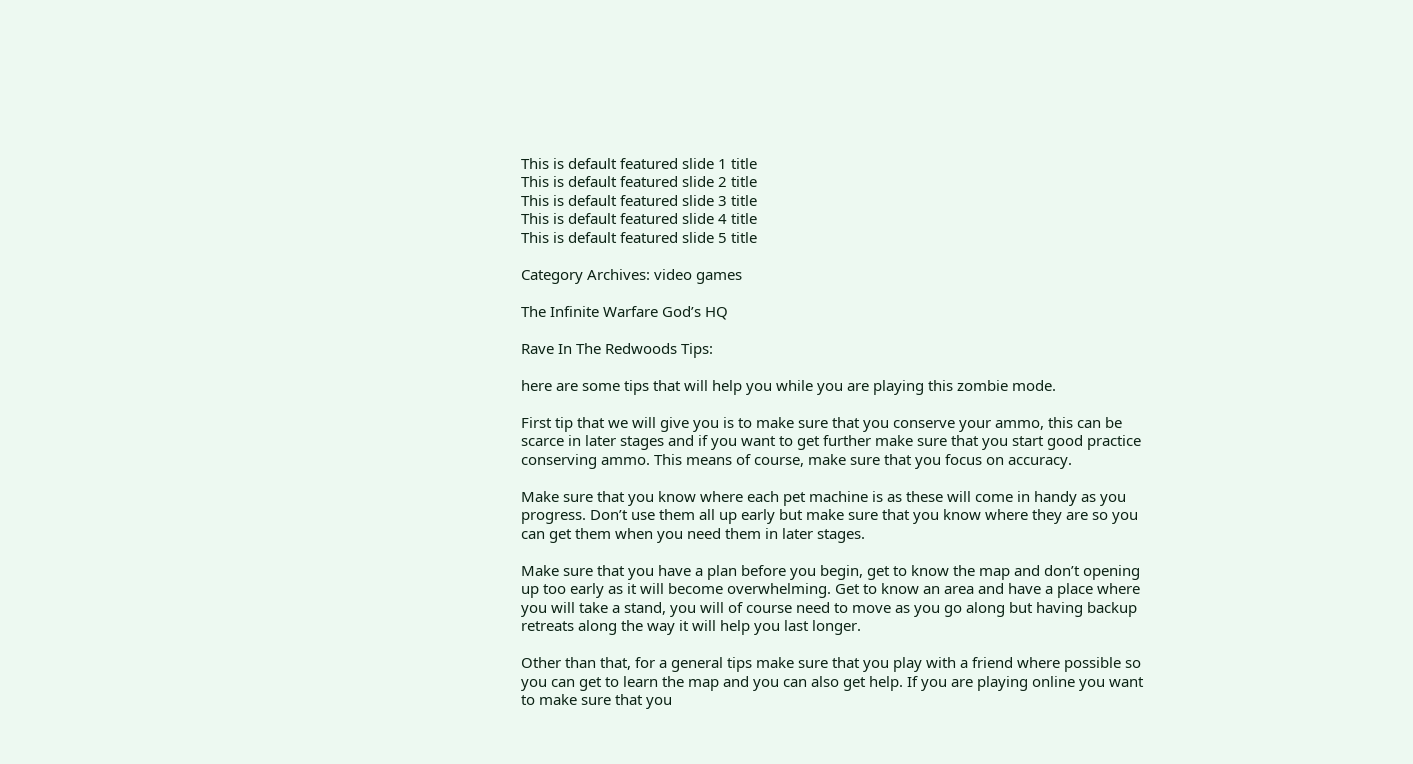This is default featured slide 1 title
This is default featured slide 2 title
This is default featured slide 3 title
This is default featured slide 4 title
This is default featured slide 5 title

Category Archives: video games

The Infinite Warfare God’s HQ

Rave In The Redwoods Tips:

here are some tips that will help you while you are playing this zombie mode.

First tip that we will give you is to make sure that you conserve your ammo, this can be scarce in later stages and if you want to get further make sure that you start good practice conserving ammo. This means of course, make sure that you focus on accuracy.

Make sure that you know where each pet machine is as these will come in handy as you progress. Don’t use them all up early but make sure that you know where they are so you can get them when you need them in later stages.

Make sure that you have a plan before you begin, get to know the map and don’t opening up too early as it will become overwhelming. Get to know an area and have a place where you will take a stand, you will of course need to move as you go along but having backup retreats along the way it will help you last longer.

Other than that, for a general tips make sure that you play with a friend where possible so you can get to learn the map and you can also get help. If you are playing online you want to make sure that you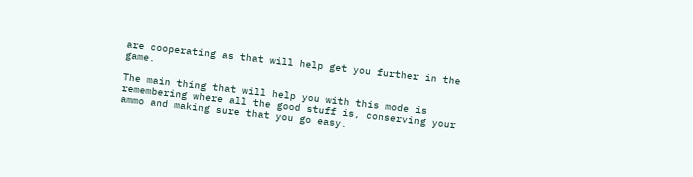are cooperating as that will help get you further in the game.

The main thing that will help you with this mode is remembering where all the good stuff is, conserving your ammo and making sure that you go easy.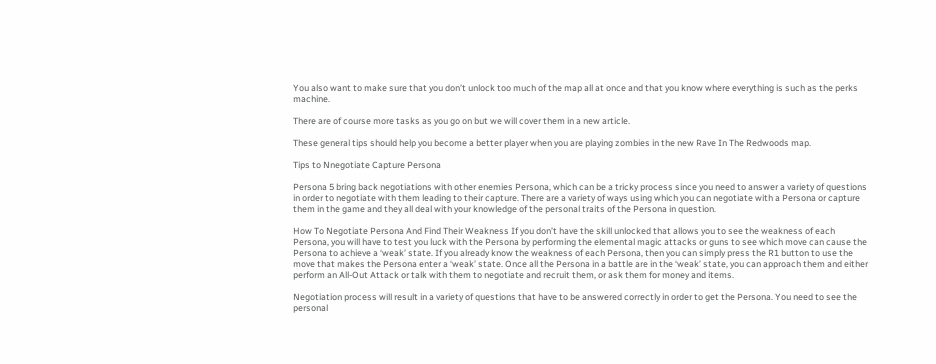You also want to make sure that you don’t unlock too much of the map all at once and that you know where everything is such as the perks machine.

There are of course more tasks as you go on but we will cover them in a new article.

These general tips should help you become a better player when you are playing zombies in the new Rave In The Redwoods map.

Tips to Nnegotiate Capture Persona

Persona 5 bring back negotiations with other enemies Persona, which can be a tricky process since you need to answer a variety of questions in order to negotiate with them leading to their capture. There are a variety of ways using which you can negotiate with a Persona or capture them in the game and they all deal with your knowledge of the personal traits of the Persona in question.

How To Negotiate Persona And Find Their Weakness If you don’t have the skill unlocked that allows you to see the weakness of each Persona, you will have to test you luck with the Persona by performing the elemental magic attacks or guns to see which move can cause the Persona to achieve a ‘weak’ state. If you already know the weakness of each Persona, then you can simply press the R1 button to use the move that makes the Persona enter a ‘weak’ state. Once all the Persona in a battle are in the ‘weak’ state, you can approach them and either perform an All-Out Attack or talk with them to negotiate and recruit them, or ask them for money and items.

Negotiation process will result in a variety of questions that have to be answered correctly in order to get the Persona. You need to see the personal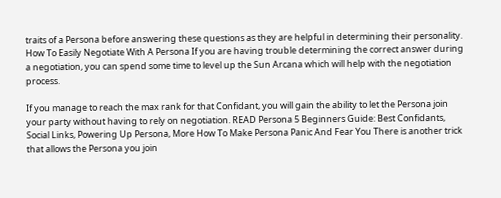traits of a Persona before answering these questions as they are helpful in determining their personality. How To Easily Negotiate With A Persona If you are having trouble determining the correct answer during a negotiation, you can spend some time to level up the Sun Arcana which will help with the negotiation process.

If you manage to reach the max rank for that Confidant, you will gain the ability to let the Persona join your party without having to rely on negotiation. READ Persona 5 Beginners Guide: Best Confidants, Social Links, Powering Up Persona, More How To Make Persona Panic And Fear You There is another trick that allows the Persona you join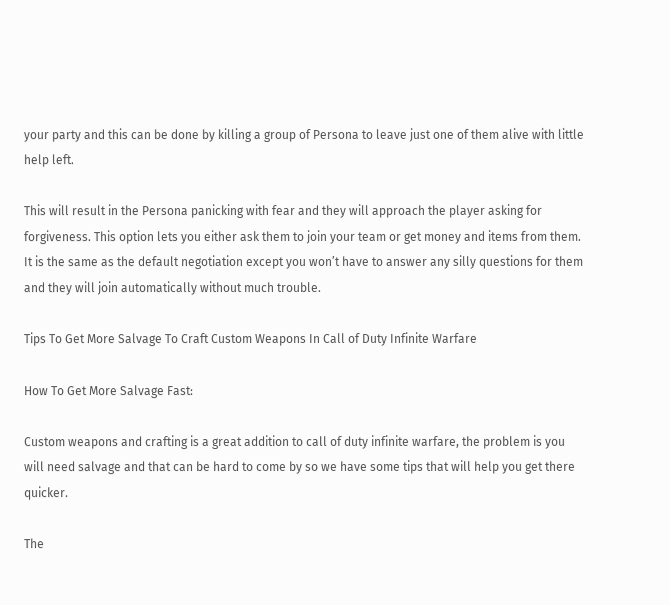your party and this can be done by killing a group of Persona to leave just one of them alive with little help left.

This will result in the Persona panicking with fear and they will approach the player asking for forgiveness. This option lets you either ask them to join your team or get money and items from them. It is the same as the default negotiation except you won’t have to answer any silly questions for them and they will join automatically without much trouble.

Tips To Get More Salvage To Craft Custom Weapons In Call of Duty Infinite Warfare

How To Get More Salvage Fast:

Custom weapons and crafting is a great addition to call of duty infinite warfare, the problem is you will need salvage and that can be hard to come by so we have some tips that will help you get there quicker.

The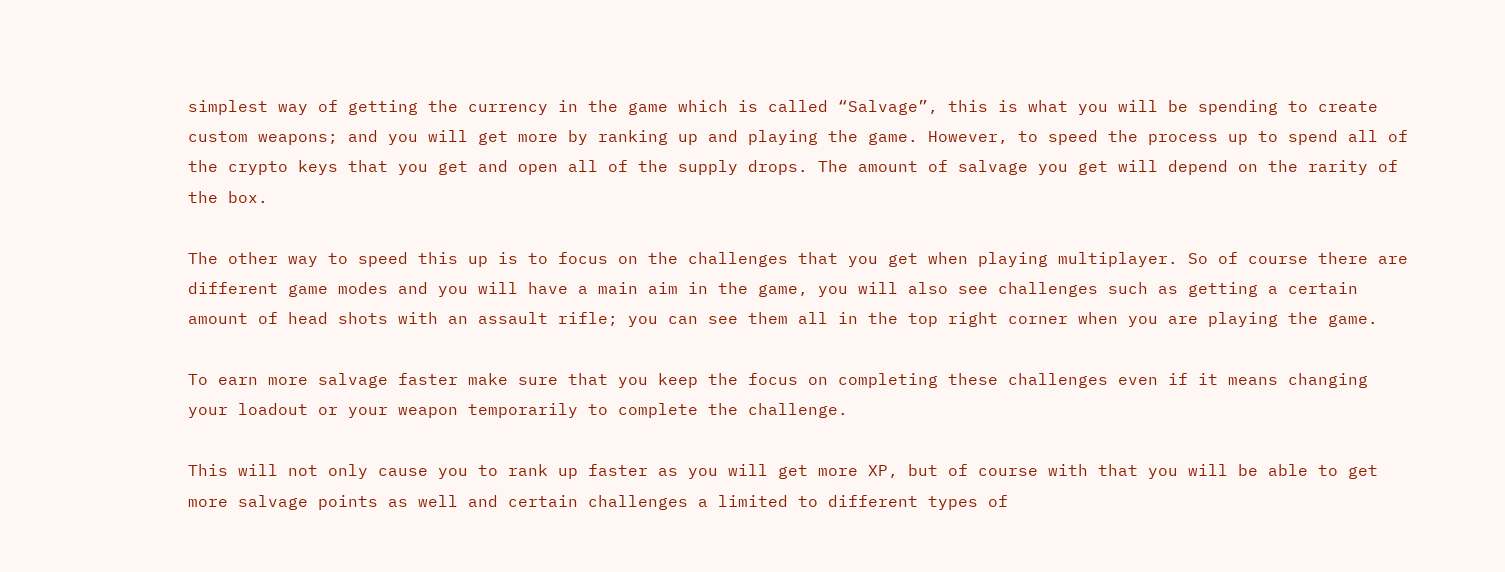simplest way of getting the currency in the game which is called “Salvage”, this is what you will be spending to create custom weapons; and you will get more by ranking up and playing the game. However, to speed the process up to spend all of the crypto keys that you get and open all of the supply drops. The amount of salvage you get will depend on the rarity of the box.

The other way to speed this up is to focus on the challenges that you get when playing multiplayer. So of course there are different game modes and you will have a main aim in the game, you will also see challenges such as getting a certain amount of head shots with an assault rifle; you can see them all in the top right corner when you are playing the game.

To earn more salvage faster make sure that you keep the focus on completing these challenges even if it means changing your loadout or your weapon temporarily to complete the challenge.

This will not only cause you to rank up faster as you will get more XP, but of course with that you will be able to get more salvage points as well and certain challenges a limited to different types of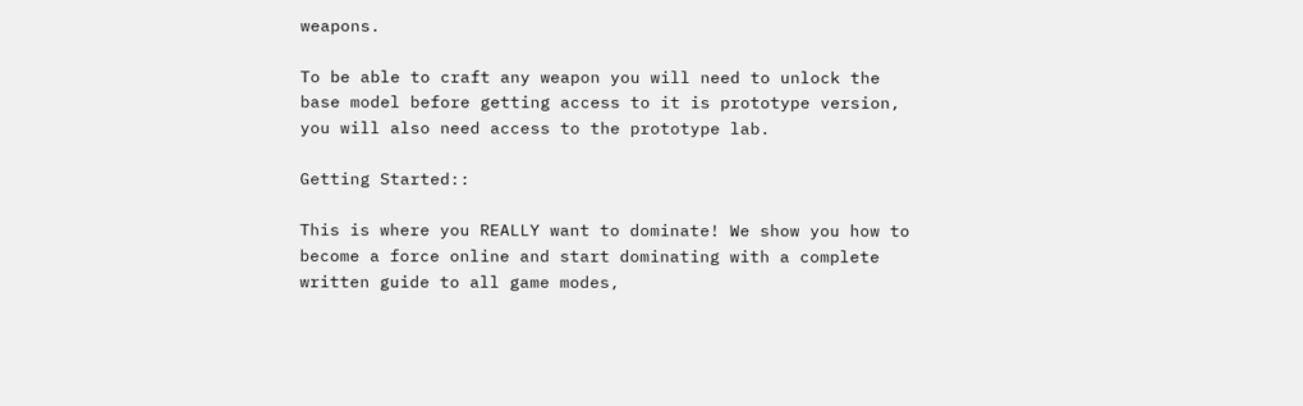weapons.

To be able to craft any weapon you will need to unlock the base model before getting access to it is prototype version, you will also need access to the prototype lab.

Getting Started::

This is where you REALLY want to dominate! We show you how to become a force online and start dominating with a complete written guide to all game modes,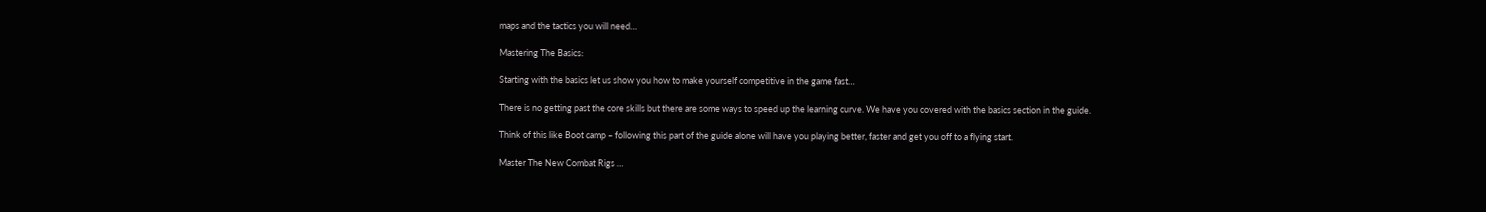maps and the tactics you will need…

Mastering The Basics:

Starting with the basics let us show you how to make yourself competitive in the game fast…

There is no getting past the core skills but there are some ways to speed up the learning curve. We have you covered with the basics section in the guide.

Think of this like Boot camp – following this part of the guide alone will have you playing better, faster and get you off to a flying start.

Master The New Combat Rigs …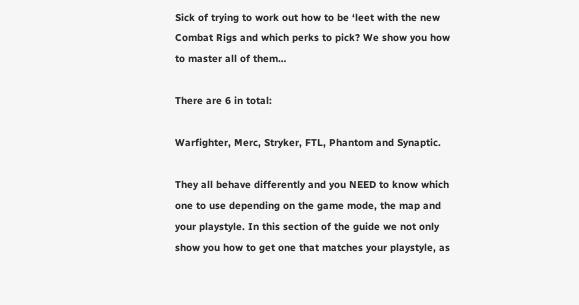Sick of trying to work out how to be ‘leet with the new Combat Rigs and which perks to pick? We show you how to master all of them…

There are 6 in total:

Warfighter, Merc, Stryker, FTL, Phantom and Synaptic.

They all behave differently and you NEED to know which one to use depending on the game mode, the map and your playstyle. In this section of the guide we not only show you how to get one that matches your playstyle, as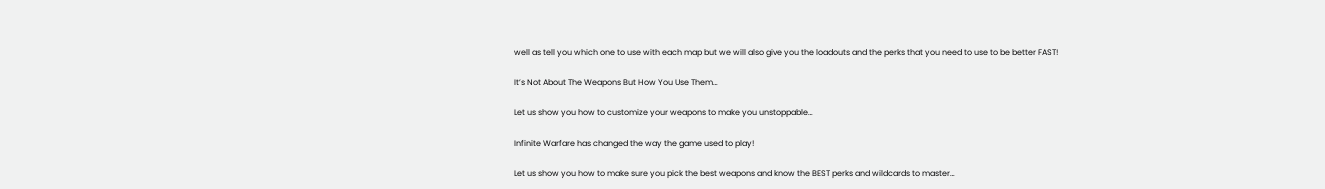well as tell you which one to use with each map but we will also give you the loadouts and the perks that you need to use to be better FAST!

It’s Not About The Weapons But How You Use Them…

Let us show you how to customize your weapons to make you unstoppable…

Infinite Warfare has changed the way the game used to play!

Let us show you how to make sure you pick the best weapons and know the BEST perks and wildcards to master…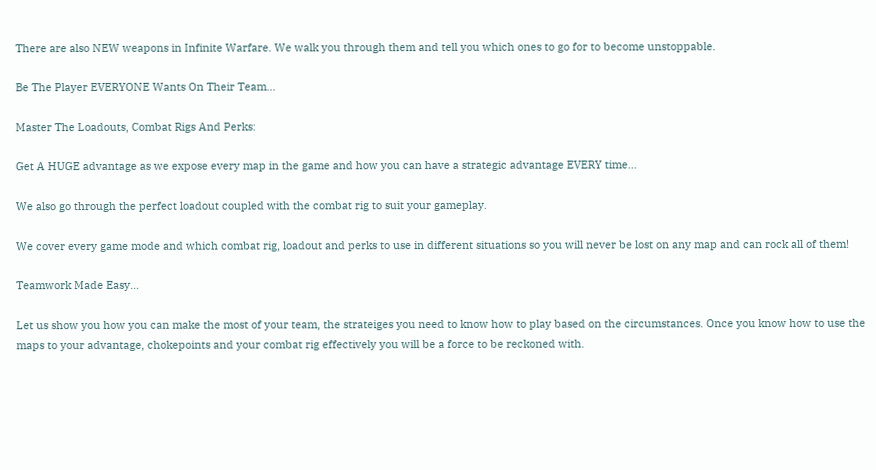There are also NEW weapons in Infinite Warfare. We walk you through them and tell you which ones to go for to become unstoppable.

Be The Player EVERYONE Wants On Their Team…

Master The Loadouts, Combat Rigs And Perks:

Get A HUGE advantage as we expose every map in the game and how you can have a strategic advantage EVERY time…

We also go through the perfect loadout coupled with the combat rig to suit your gameplay.

We cover every game mode and which combat rig, loadout and perks to use in different situations so you will never be lost on any map and can rock all of them!

Teamwork Made Easy…

Let us show you how you can make the most of your team, the strateiges you need to know how to play based on the circumstances. Once you know how to use the maps to your advantage, chokepoints and your combat rig effectively you will be a force to be reckoned with.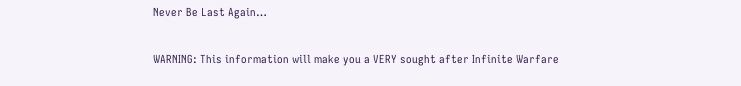Never Be Last Again…

WARNING: This information will make you a VERY sought after Infinite Warfare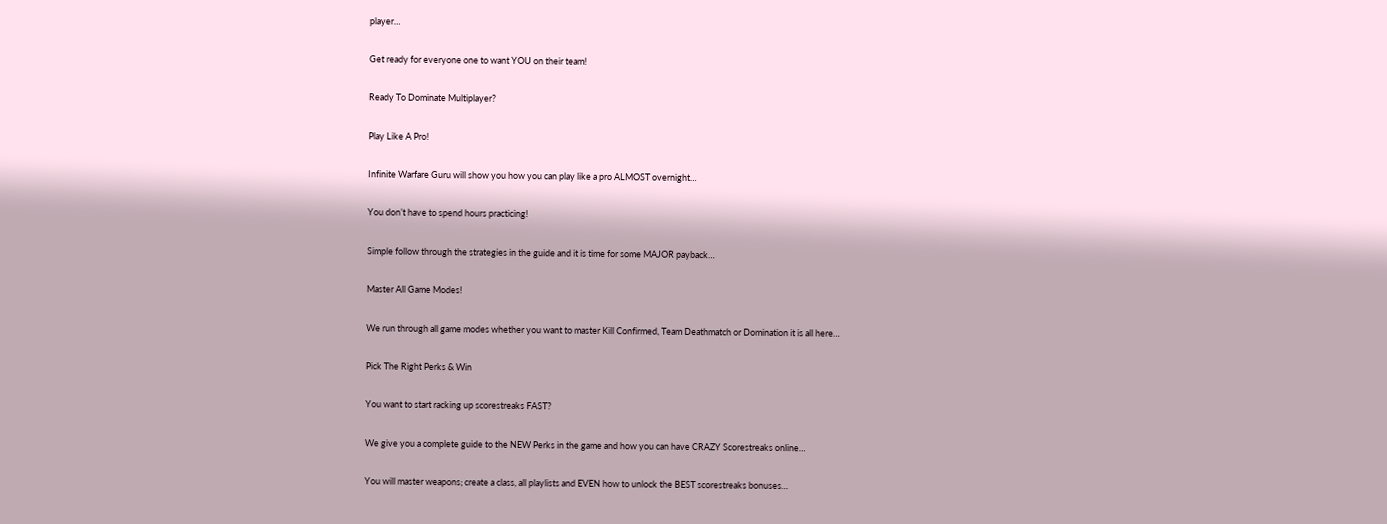player…

Get ready for everyone one to want YOU on their team!

Ready To Dominate Multiplayer?

Play Like A Pro!

Infinite Warfare Guru will show you how you can play like a pro ALMOST overnight…

You don’t have to spend hours practicing!

Simple follow through the strategies in the guide and it is time for some MAJOR payback…

Master All Game Modes!

We run through all game modes whether you want to master Kill Confirmed, Team Deathmatch or Domination it is all here…

Pick The Right Perks & Win

You want to start racking up scorestreaks FAST?

We give you a complete guide to the NEW Perks in the game and how you can have CRAZY Scorestreaks online…

You will master weapons; create a class, all playlists and EVEN how to unlock the BEST scorestreaks bonuses…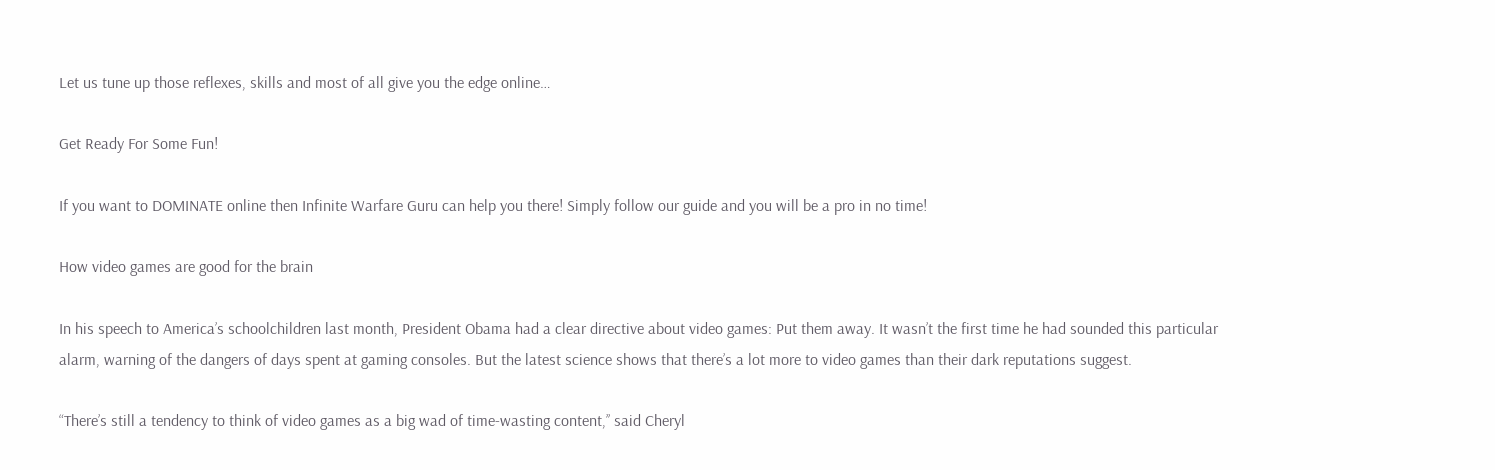Let us tune up those reflexes, skills and most of all give you the edge online…

Get Ready For Some Fun!

If you want to DOMINATE online then Infinite Warfare Guru can help you there! Simply follow our guide and you will be a pro in no time!

How video games are good for the brain

In his speech to America’s schoolchildren last month, President Obama had a clear directive about video games: Put them away. It wasn’t the first time he had sounded this particular alarm, warning of the dangers of days spent at gaming consoles. But the latest science shows that there’s a lot more to video games than their dark reputations suggest.

“There’s still a tendency to think of video games as a big wad of time-wasting content,’’ said Cheryl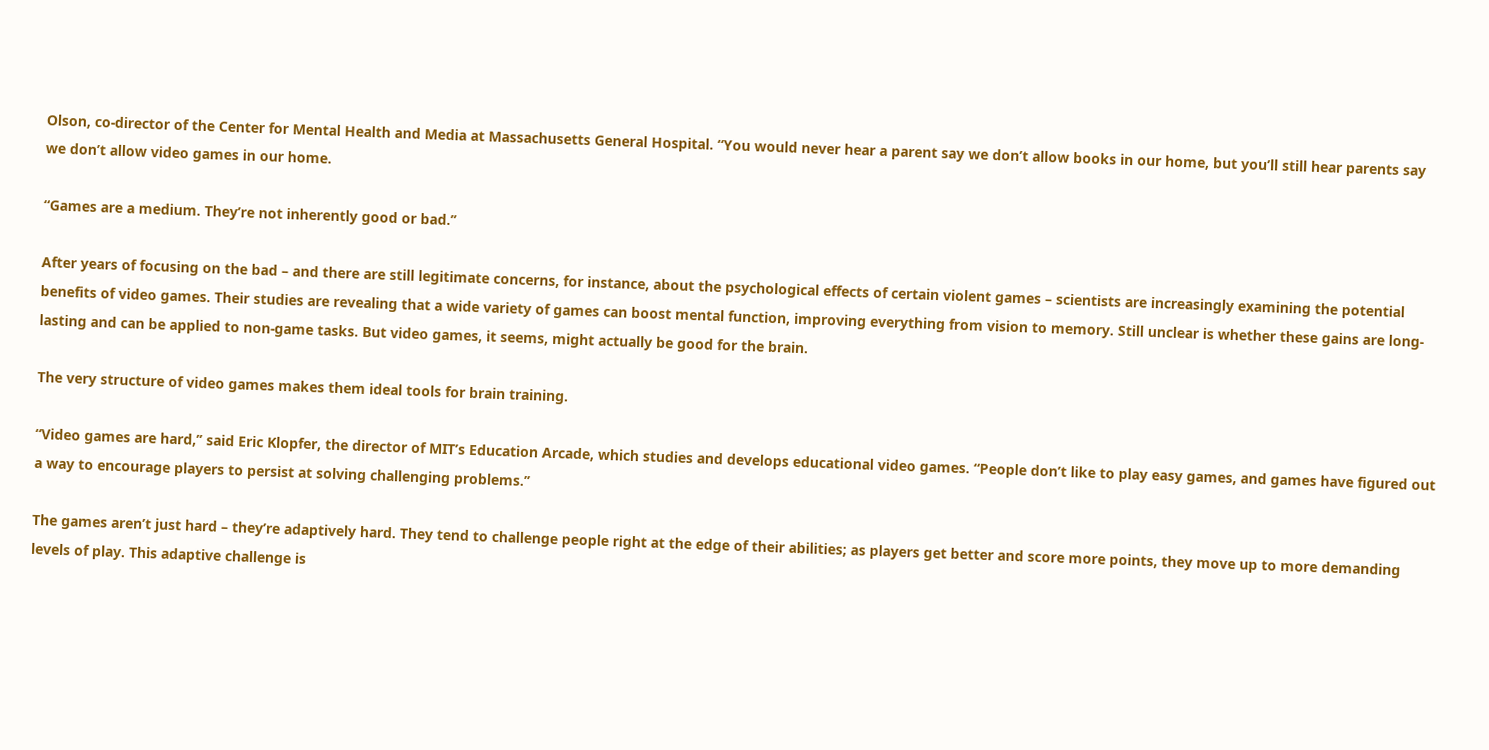Olson, co-director of the Center for Mental Health and Media at Massachusetts General Hospital. “You would never hear a parent say we don’t allow books in our home, but you’ll still hear parents say we don’t allow video games in our home.

“Games are a medium. They’re not inherently good or bad.’’

After years of focusing on the bad – and there are still legitimate concerns, for instance, about the psychological effects of certain violent games – scientists are increasingly examining the potential benefits of video games. Their studies are revealing that a wide variety of games can boost mental function, improving everything from vision to memory. Still unclear is whether these gains are long-lasting and can be applied to non-game tasks. But video games, it seems, might actually be good for the brain.

The very structure of video games makes them ideal tools for brain training.

“Video games are hard,’’ said Eric Klopfer, the director of MIT’s Education Arcade, which studies and develops educational video games. “People don’t like to play easy games, and games have figured out a way to encourage players to persist at solving challenging problems.’’

The games aren’t just hard – they’re adaptively hard. They tend to challenge people right at the edge of their abilities; as players get better and score more points, they move up to more demanding levels of play. This adaptive challenge is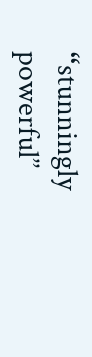“stunningly powerful’’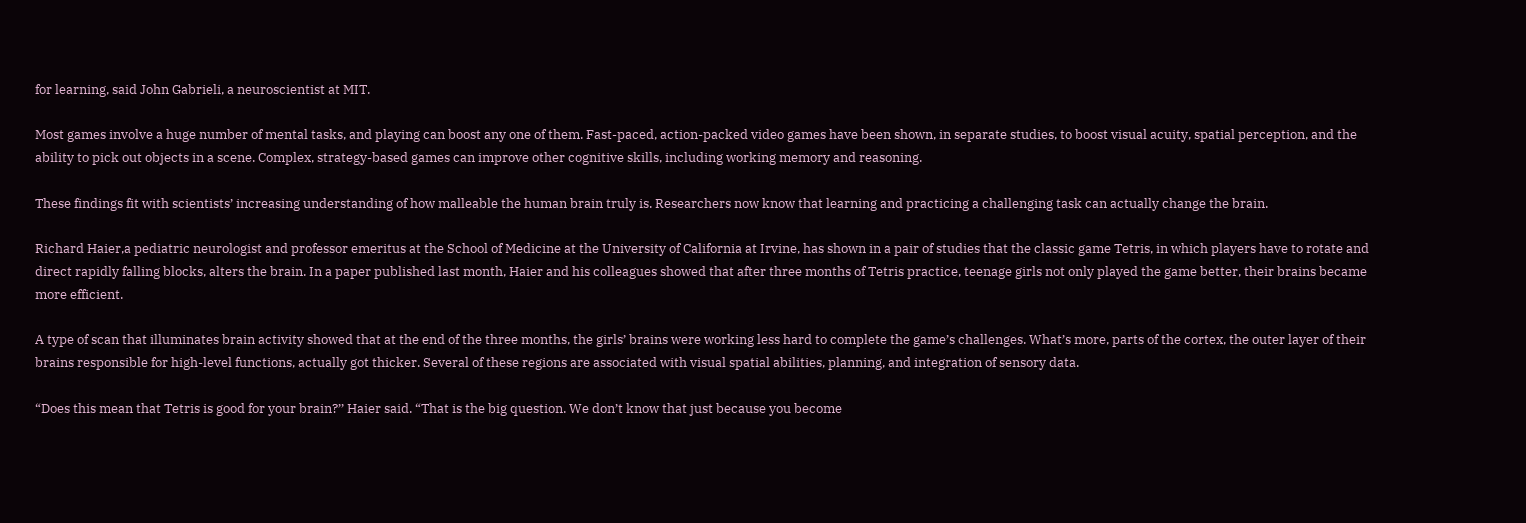for learning, said John Gabrieli, a neuroscientist at MIT.

Most games involve a huge number of mental tasks, and playing can boost any one of them. Fast-paced, action-packed video games have been shown, in separate studies, to boost visual acuity, spatial perception, and the ability to pick out objects in a scene. Complex, strategy-based games can improve other cognitive skills, including working memory and reasoning.

These findings fit with scientists’ increasing understanding of how malleable the human brain truly is. Researchers now know that learning and practicing a challenging task can actually change the brain.

Richard Haier,a pediatric neurologist and professor emeritus at the School of Medicine at the University of California at Irvine, has shown in a pair of studies that the classic game Tetris, in which players have to rotate and direct rapidly falling blocks, alters the brain. In a paper published last month, Haier and his colleagues showed that after three months of Tetris practice, teenage girls not only played the game better, their brains became more efficient.

A type of scan that illuminates brain activity showed that at the end of the three months, the girls’ brains were working less hard to complete the game’s challenges. What’s more, parts of the cortex, the outer layer of their brains responsible for high-level functions, actually got thicker. Several of these regions are associated with visual spatial abilities, planning, and integration of sensory data.

“Does this mean that Tetris is good for your brain?’’ Haier said. “That is the big question. We don’t know that just because you become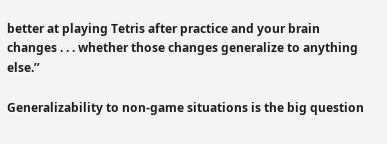better at playing Tetris after practice and your brain changes . . . whether those changes generalize to anything else.’’

Generalizability to non-game situations is the big question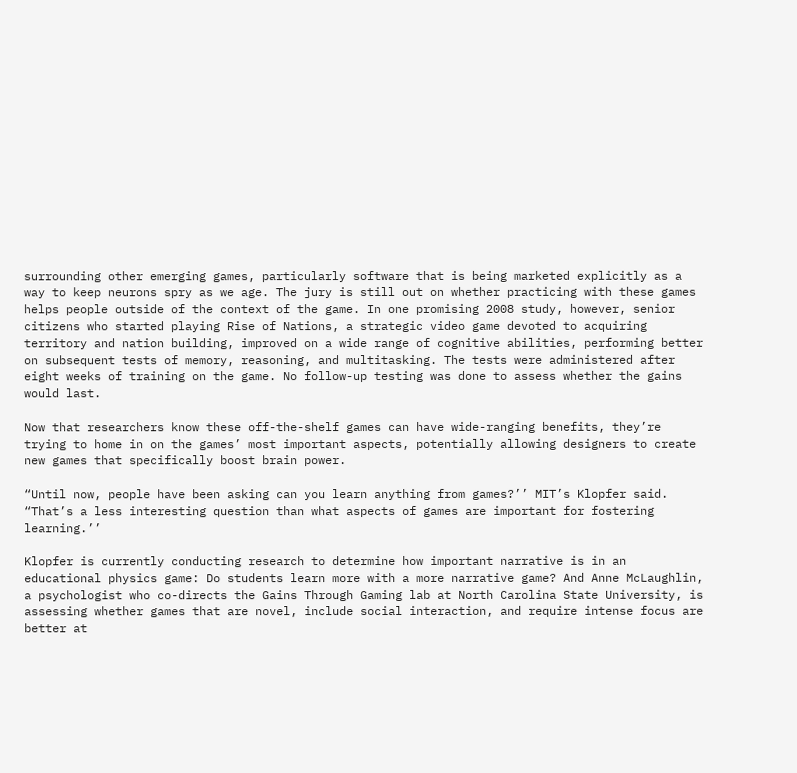surrounding other emerging games, particularly software that is being marketed explicitly as a way to keep neurons spry as we age. The jury is still out on whether practicing with these games helps people outside of the context of the game. In one promising 2008 study, however, senior citizens who started playing Rise of Nations, a strategic video game devoted to acquiring territory and nation building, improved on a wide range of cognitive abilities, performing better on subsequent tests of memory, reasoning, and multitasking. The tests were administered after eight weeks of training on the game. No follow-up testing was done to assess whether the gains would last.

Now that researchers know these off-the-shelf games can have wide-ranging benefits, they’re trying to home in on the games’ most important aspects, potentially allowing designers to create new games that specifically boost brain power.

“Until now, people have been asking can you learn anything from games?’’ MIT’s Klopfer said. “That’s a less interesting question than what aspects of games are important for fostering learning.’’

Klopfer is currently conducting research to determine how important narrative is in an educational physics game: Do students learn more with a more narrative game? And Anne McLaughlin, a psychologist who co-directs the Gains Through Gaming lab at North Carolina State University, is assessing whether games that are novel, include social interaction, and require intense focus are better at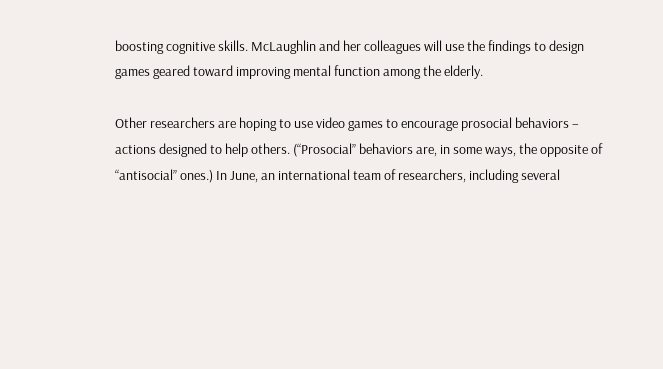boosting cognitive skills. McLaughlin and her colleagues will use the findings to design games geared toward improving mental function among the elderly.

Other researchers are hoping to use video games to encourage prosocial behaviors – actions designed to help others. (“Prosocial’’ behaviors are, in some ways, the opposite of “antisocial’’ ones.) In June, an international team of researchers, including several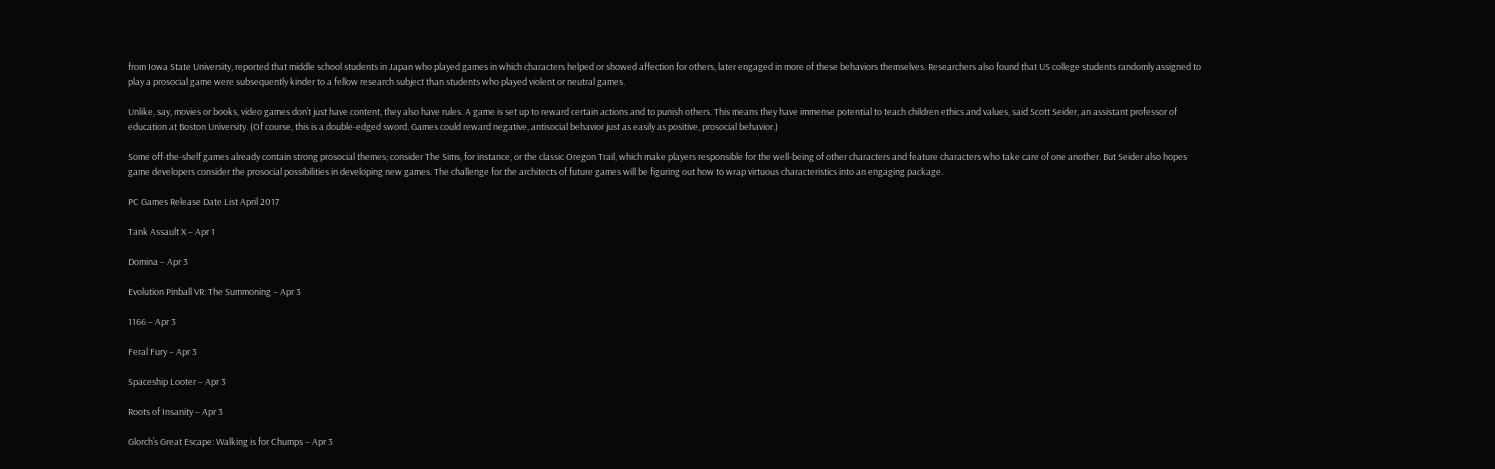from Iowa State University, reported that middle school students in Japan who played games in which characters helped or showed affection for others, later engaged in more of these behaviors themselves. Researchers also found that US college students randomly assigned to play a prosocial game were subsequently kinder to a fellow research subject than students who played violent or neutral games.

Unlike, say, movies or books, video games don’t just have content, they also have rules. A game is set up to reward certain actions and to punish others. This means they have immense potential to teach children ethics and values, said Scott Seider, an assistant professor of education at Boston University. (Of course, this is a double-edged sword. Games could reward negative, antisocial behavior just as easily as positive, prosocial behavior.)

Some off-the-shelf games already contain strong prosocial themes; consider The Sims, for instance, or the classic Oregon Trail, which make players responsible for the well-being of other characters and feature characters who take care of one another. But Seider also hopes game developers consider the prosocial possibilities in developing new games. The challenge for the architects of future games will be figuring out how to wrap virtuous characteristics into an engaging package.

PC Games Release Date List April 2017

Tank Assault X – Apr 1

Domina – Apr 3

Evolution Pinball VR: The Summoning – Apr 3

1166 – Apr 3

Feral Fury – Apr 3

Spaceship Looter – Apr 3

Roots of Insanity – Apr 3

Glorch’s Great Escape: Walking is for Chumps – Apr 3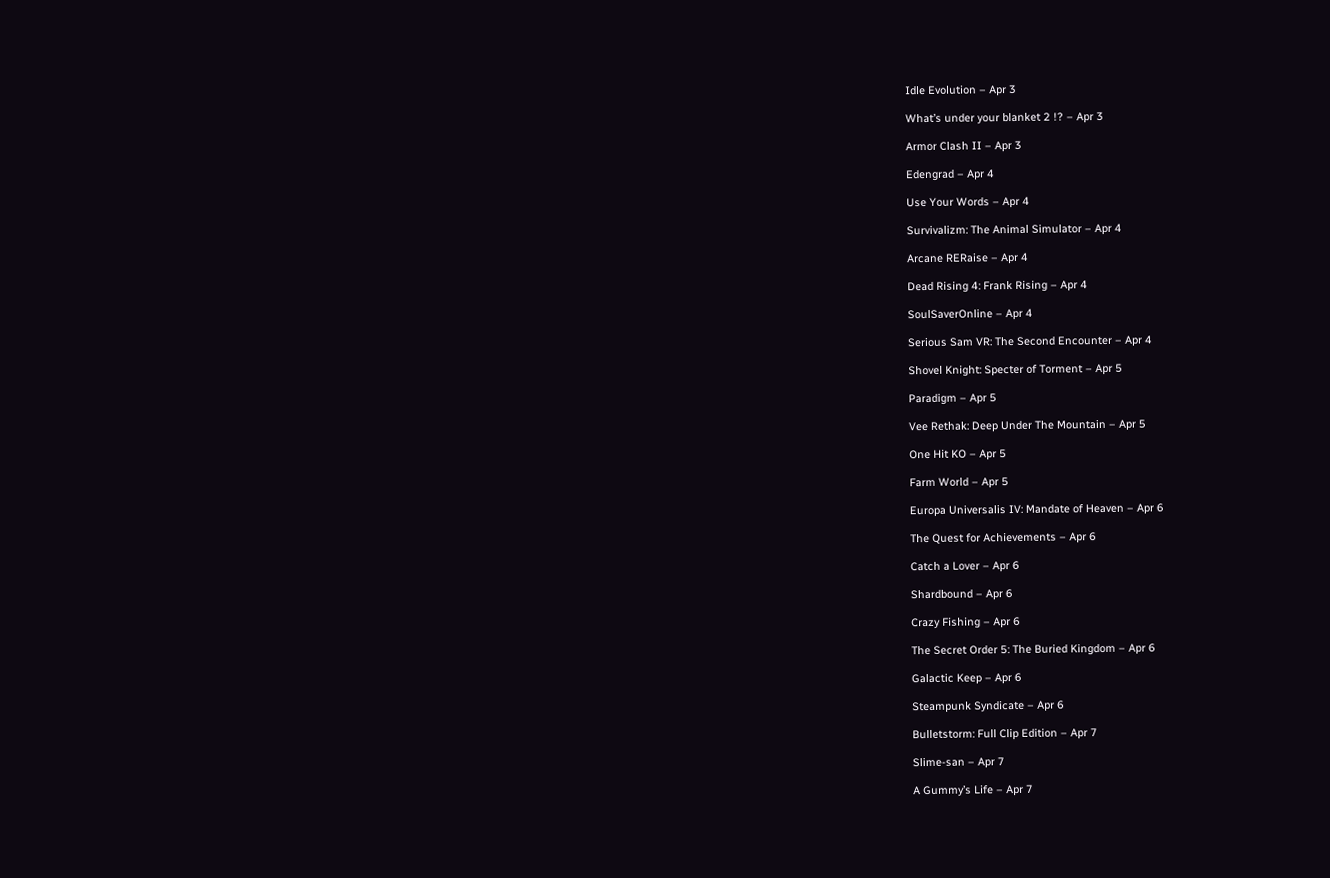Idle Evolution – Apr 3

What’s under your blanket 2 !? – Apr 3

Armor Clash II – Apr 3

Edengrad – Apr 4

Use Your Words – Apr 4

Survivalizm: The Animal Simulator – Apr 4

Arcane RERaise – Apr 4

Dead Rising 4: Frank Rising – Apr 4

SoulSaverOnline – Apr 4

Serious Sam VR: The Second Encounter – Apr 4

Shovel Knight: Specter of Torment – Apr 5

Paradigm – Apr 5

Vee Rethak: Deep Under The Mountain – Apr 5

One Hit KO – Apr 5

Farm World – Apr 5

Europa Universalis IV: Mandate of Heaven – Apr 6

The Quest for Achievements – Apr 6

Catch a Lover – Apr 6

Shardbound – Apr 6

Crazy Fishing – Apr 6

The Secret Order 5: The Buried Kingdom – Apr 6

Galactic Keep – Apr 6

Steampunk Syndicate – Apr 6

Bulletstorm: Full Clip Edition – Apr 7

Slime-san – Apr 7

A Gummy’s Life – Apr 7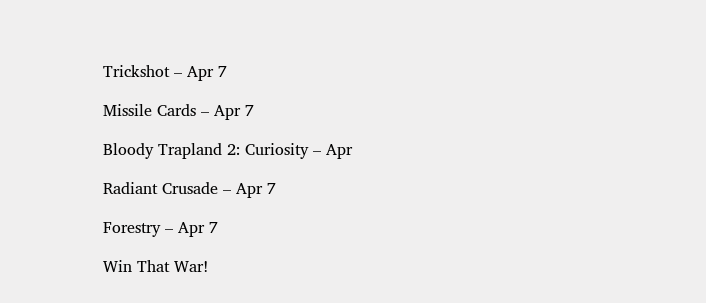Trickshot – Apr 7

Missile Cards – Apr 7

Bloody Trapland 2: Curiosity – Apr

Radiant Crusade – Apr 7

Forestry – Apr 7

Win That War!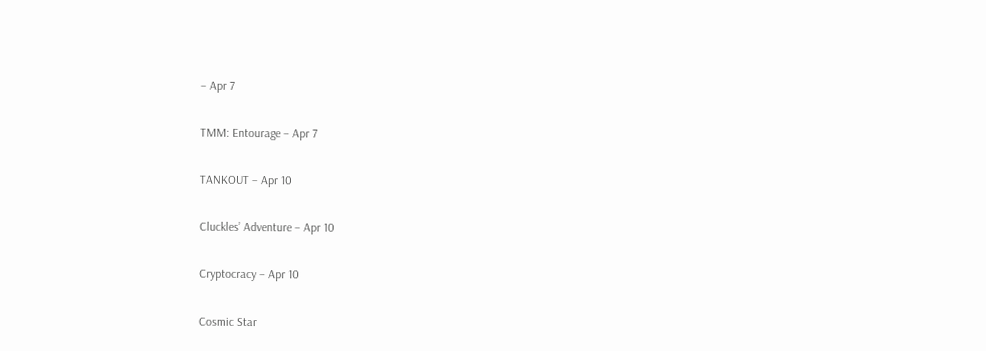– Apr 7

TMM: Entourage – Apr 7

TANKOUT – Apr 10

Cluckles’ Adventure – Apr 10

Cryptocracy – Apr 10

Cosmic Star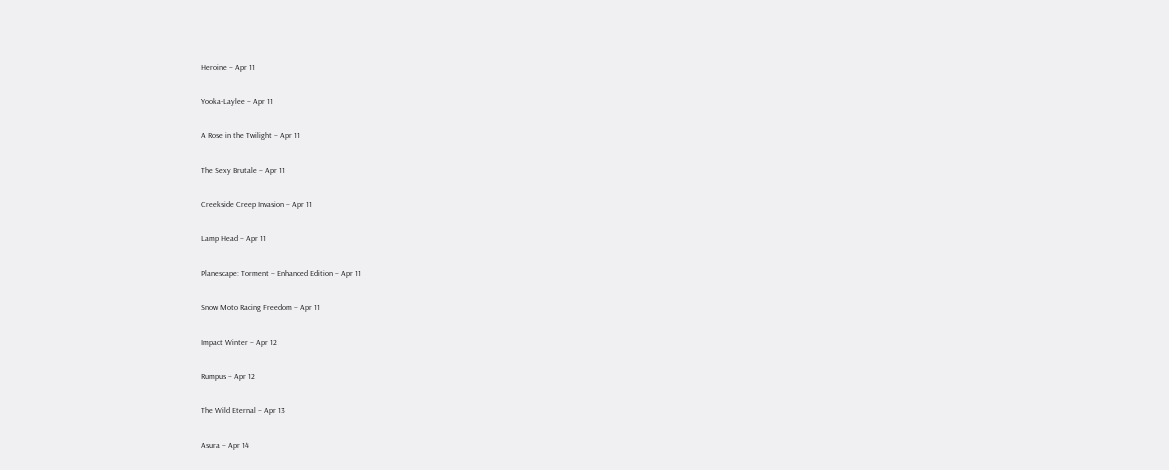Heroine – Apr 11

Yooka-Laylee – Apr 11

A Rose in the Twilight – Apr 11

The Sexy Brutale – Apr 11

Creekside Creep Invasion – Apr 11

Lamp Head – Apr 11

Planescape: Torment – Enhanced Edition – Apr 11

Snow Moto Racing Freedom – Apr 11

Impact Winter – Apr 12

Rumpus – Apr 12

The Wild Eternal – Apr 13

Asura – Apr 14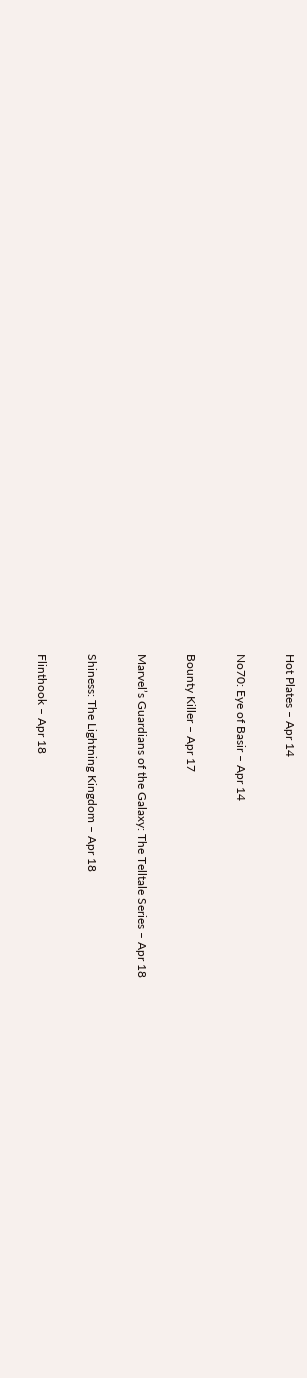Hot Plates – Apr 14

No70: Eye of Basir – Apr 14

Bounty Killer – Apr 17

Marvel’s Guardians of the Galaxy: The Telltale Series – Apr 18

Shiness: The Lightning Kingdom – Apr 18

Flinthook – Apr 18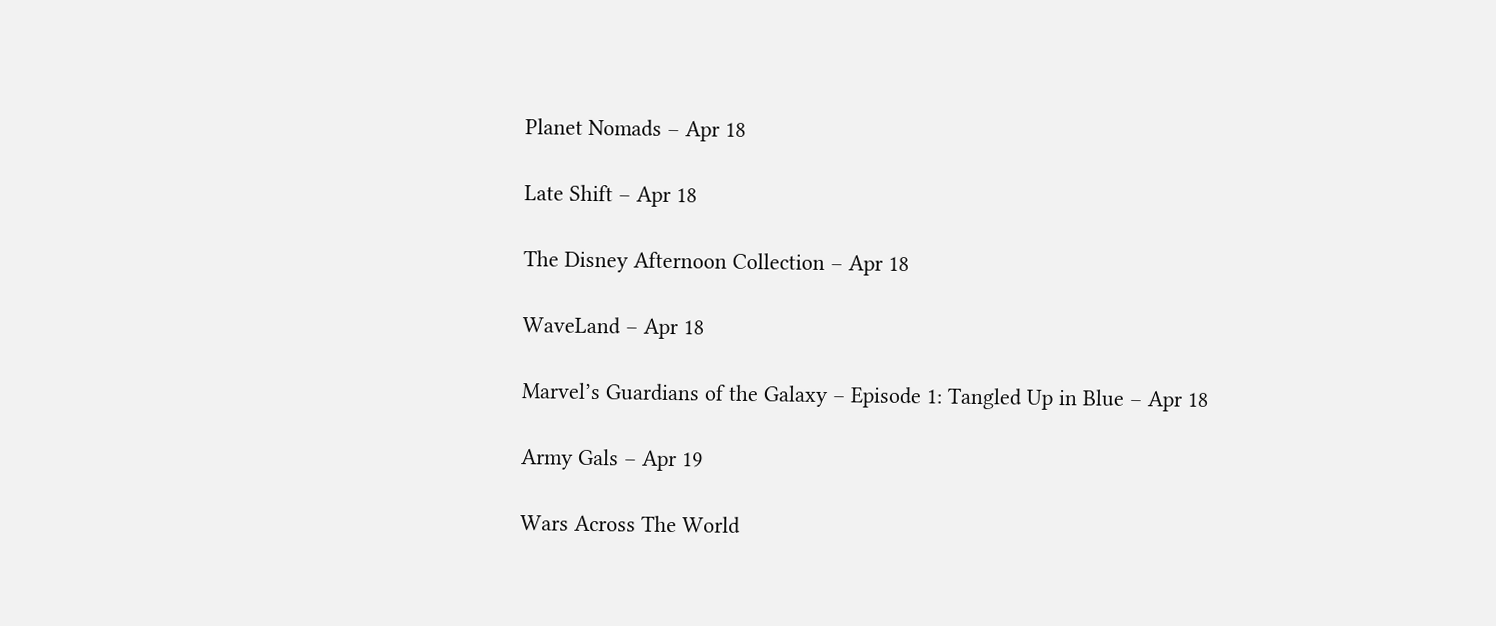Planet Nomads – Apr 18

Late Shift – Apr 18

The Disney Afternoon Collection – Apr 18

WaveLand – Apr 18

Marvel’s Guardians of the Galaxy – Episode 1: Tangled Up in Blue – Apr 18

Army Gals – Apr 19

Wars Across The World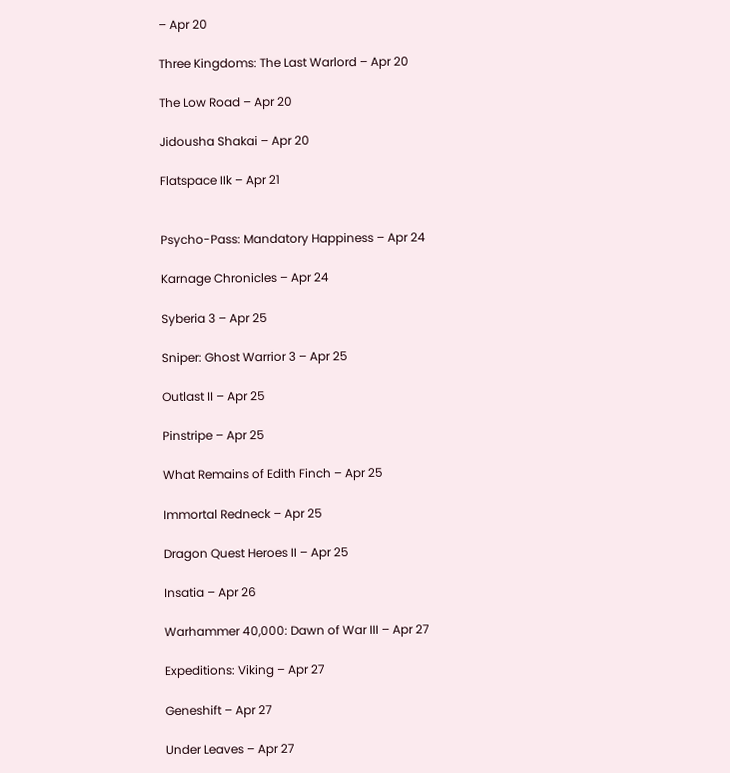– Apr 20

Three Kingdoms: The Last Warlord – Apr 20

The Low Road – Apr 20

Jidousha Shakai – Apr 20

Flatspace IIk – Apr 21


Psycho-Pass: Mandatory Happiness – Apr 24

Karnage Chronicles – Apr 24

Syberia 3 – Apr 25

Sniper: Ghost Warrior 3 – Apr 25

Outlast II – Apr 25

Pinstripe – Apr 25

What Remains of Edith Finch – Apr 25

Immortal Redneck – Apr 25

Dragon Quest Heroes II – Apr 25

Insatia – Apr 26

Warhammer 40,000: Dawn of War III – Apr 27

Expeditions: Viking – Apr 27

Geneshift – Apr 27

Under Leaves – Apr 27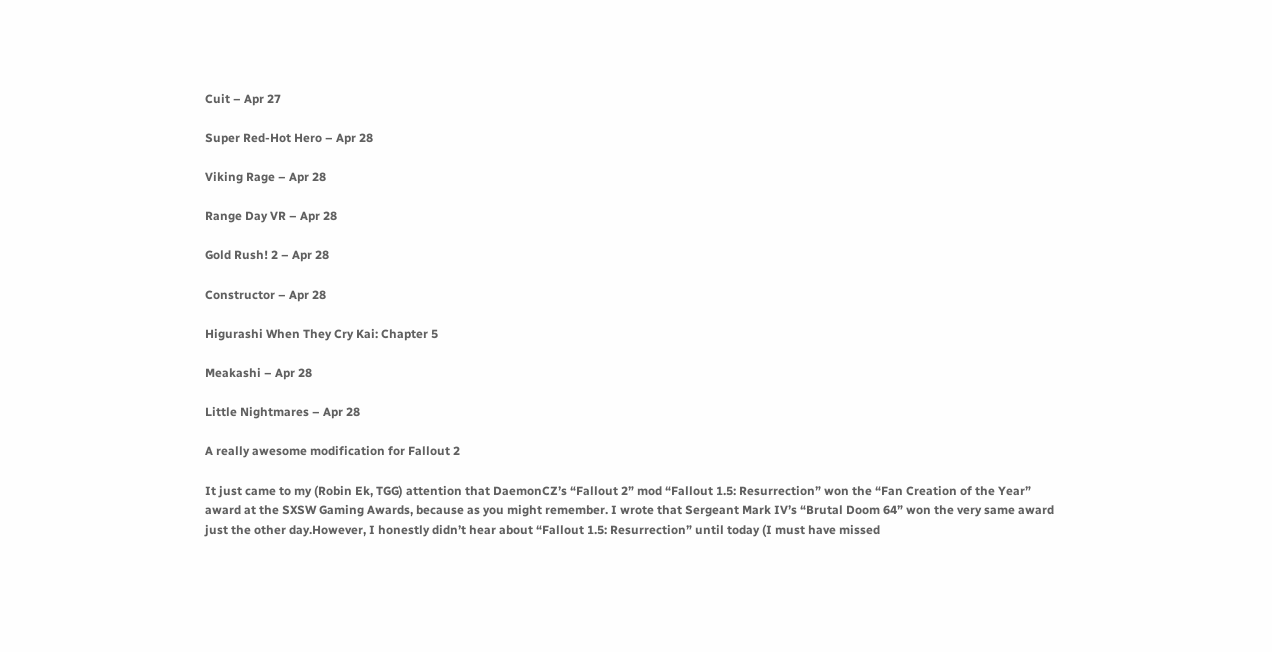Cuit – Apr 27

Super Red-Hot Hero – Apr 28

Viking Rage – Apr 28

Range Day VR – Apr 28

Gold Rush! 2 – Apr 28

Constructor – Apr 28

Higurashi When They Cry Kai: Chapter 5

Meakashi – Apr 28

Little Nightmares – Apr 28

A really awesome modification for Fallout 2

It just came to my (Robin Ek, TGG) attention that DaemonCZ’s “Fallout 2” mod “Fallout 1.5: Resurrection” won the “Fan Creation of the Year” award at the SXSW Gaming Awards, because as you might remember. I wrote that Sergeant Mark IV’s “Brutal Doom 64” won the very same award just the other day.However, I honestly didn’t hear about “Fallout 1.5: Resurrection” until today (I must have missed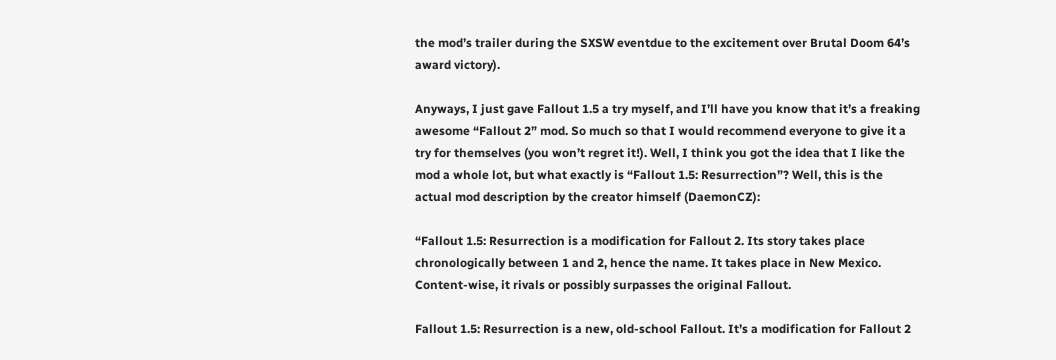the mod’s trailer during the SXSW eventdue to the excitement over Brutal Doom 64’s award victory).

Anyways, I just gave Fallout 1.5 a try myself, and I’ll have you know that it’s a freaking awesome “Fallout 2” mod. So much so that I would recommend everyone to give it a try for themselves (you won’t regret it!). Well, I think you got the idea that I like the mod a whole lot, but what exactly is “Fallout 1.5: Resurrection”? Well, this is the actual mod description by the creator himself (DaemonCZ):

“Fallout 1.5: Resurrection is a modification for Fallout 2. Its story takes place chronologically between 1 and 2, hence the name. It takes place in New Mexico. Content-wise, it rivals or possibly surpasses the original Fallout.

Fallout 1.5: Resurrection is a new, old-school Fallout. It’s a modification for Fallout 2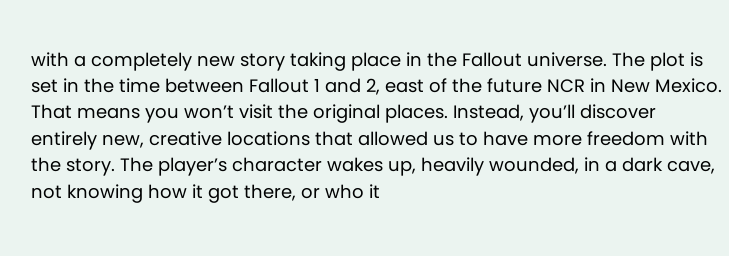with a completely new story taking place in the Fallout universe. The plot is set in the time between Fallout 1 and 2, east of the future NCR in New Mexico. That means you won’t visit the original places. Instead, you’ll discover entirely new, creative locations that allowed us to have more freedom with the story. The player’s character wakes up, heavily wounded, in a dark cave, not knowing how it got there, or who it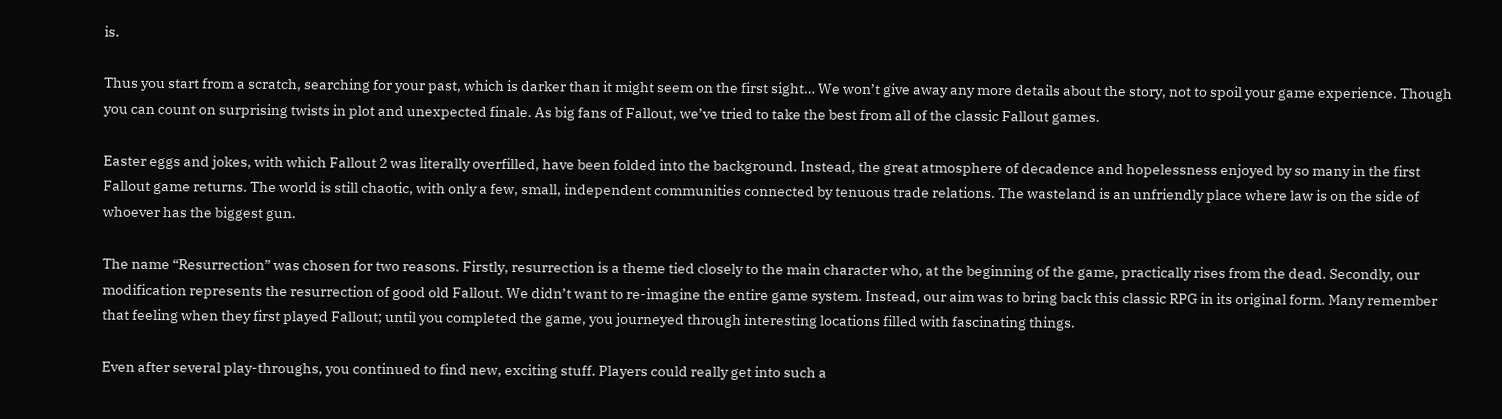is.

Thus you start from a scratch, searching for your past, which is darker than it might seem on the first sight… We won’t give away any more details about the story, not to spoil your game experience. Though you can count on surprising twists in plot and unexpected finale. As big fans of Fallout, we’ve tried to take the best from all of the classic Fallout games.

Easter eggs and jokes, with which Fallout 2 was literally overfilled, have been folded into the background. Instead, the great atmosphere of decadence and hopelessness enjoyed by so many in the first Fallout game returns. The world is still chaotic, with only a few, small, independent communities connected by tenuous trade relations. The wasteland is an unfriendly place where law is on the side of whoever has the biggest gun.

The name “Resurrection” was chosen for two reasons. Firstly, resurrection is a theme tied closely to the main character who, at the beginning of the game, practically rises from the dead. Secondly, our modification represents the resurrection of good old Fallout. We didn’t want to re-imagine the entire game system. Instead, our aim was to bring back this classic RPG in its original form. Many remember that feeling when they first played Fallout; until you completed the game, you journeyed through interesting locations filled with fascinating things.

Even after several play-throughs, you continued to find new, exciting stuff. Players could really get into such a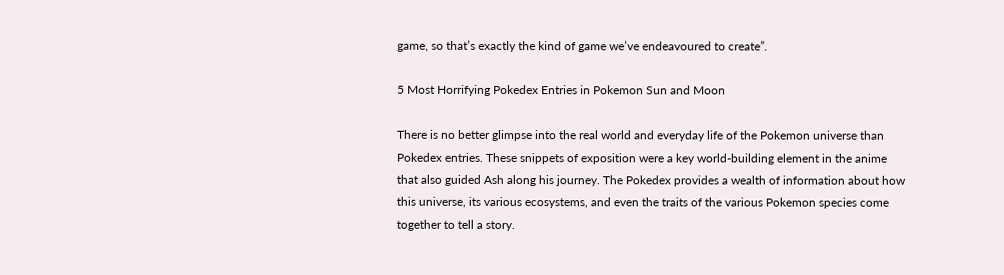game, so that’s exactly the kind of game we’ve endeavoured to create”.

5 Most Horrifying Pokedex Entries in Pokemon Sun and Moon

There is no better glimpse into the real world and everyday life of the Pokemon universe than Pokedex entries. These snippets of exposition were a key world-building element in the anime that also guided Ash along his journey. The Pokedex provides a wealth of information about how this universe, its various ecosystems, and even the traits of the various Pokemon species come together to tell a story.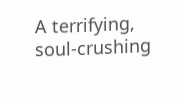A terrifying, soul-crushing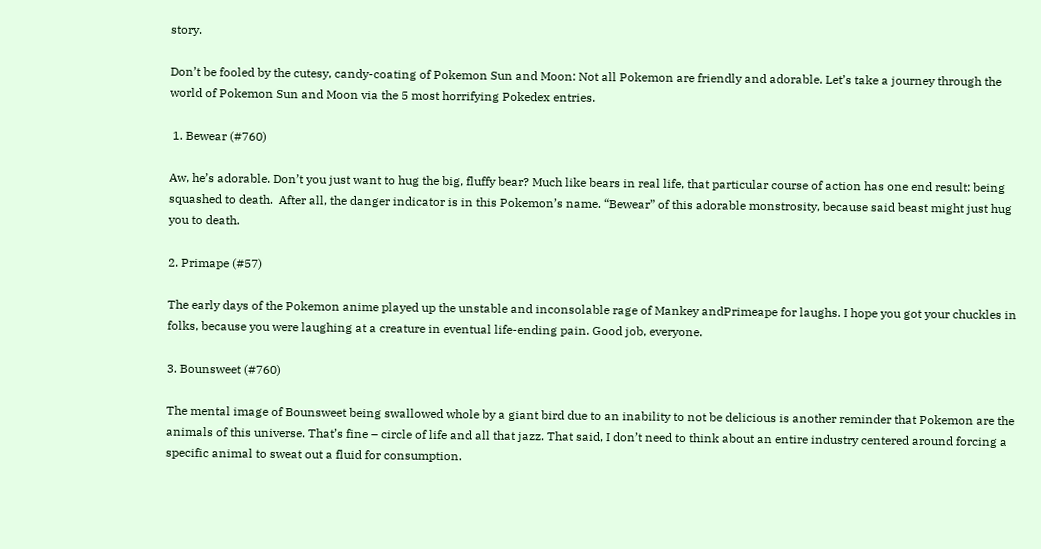story.

Don’t be fooled by the cutesy, candy-coating of Pokemon Sun and Moon: Not all Pokemon are friendly and adorable. Let’s take a journey through the world of Pokemon Sun and Moon via the 5 most horrifying Pokedex entries.

 1. Bewear (#760)

Aw, he’s adorable. Don’t you just want to hug the big, fluffy bear? Much like bears in real life, that particular course of action has one end result: being squashed to death.  After all, the danger indicator is in this Pokemon’s name. “Bewear” of this adorable monstrosity, because said beast might just hug you to death.

2. Primape (#57)

The early days of the Pokemon anime played up the unstable and inconsolable rage of Mankey andPrimeape for laughs. I hope you got your chuckles in folks, because you were laughing at a creature in eventual life-ending pain. Good job, everyone.

3. Bounsweet (#760)

The mental image of Bounsweet being swallowed whole by a giant bird due to an inability to not be delicious is another reminder that Pokemon are the animals of this universe. That’s fine – circle of life and all that jazz. That said, I don’t need to think about an entire industry centered around forcing a specific animal to sweat out a fluid for consumption.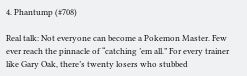4. Phantump (#708)

Real talk: Not everyone can become a Pokemon Master. Few ever reach the pinnacle of “catching ’em all.” For every trainer like Gary Oak, there’s twenty losers who stubbed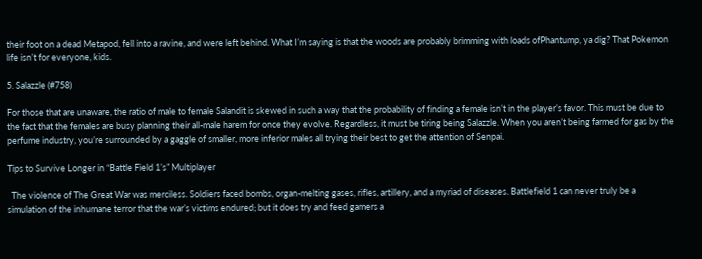their foot on a dead Metapod, fell into a ravine, and were left behind. What I’m saying is that the woods are probably brimming with loads ofPhantump, ya dig? That Pokemon life isn’t for everyone, kids.

5. Salazzle (#758)

For those that are unaware, the ratio of male to female Salandit is skewed in such a way that the probability of finding a female isn’t in the player’s favor. This must be due to the fact that the females are busy planning their all-male harem for once they evolve. Regardless, it must be tiring being Salazzle. When you aren’t being farmed for gas by the perfume industry, you’re surrounded by a gaggle of smaller, more inferior males all trying their best to get the attention of Senpai.

Tips to Survive Longer in “Battle Field 1’s” Multiplayer

  The violence of The Great War was merciless. Soldiers faced bombs, organ-melting gases, rifles, artillery, and a myriad of diseases. Battlefield 1 can never truly be a simulation of the inhumane terror that the war’s victims endured; but it does try and feed gamers a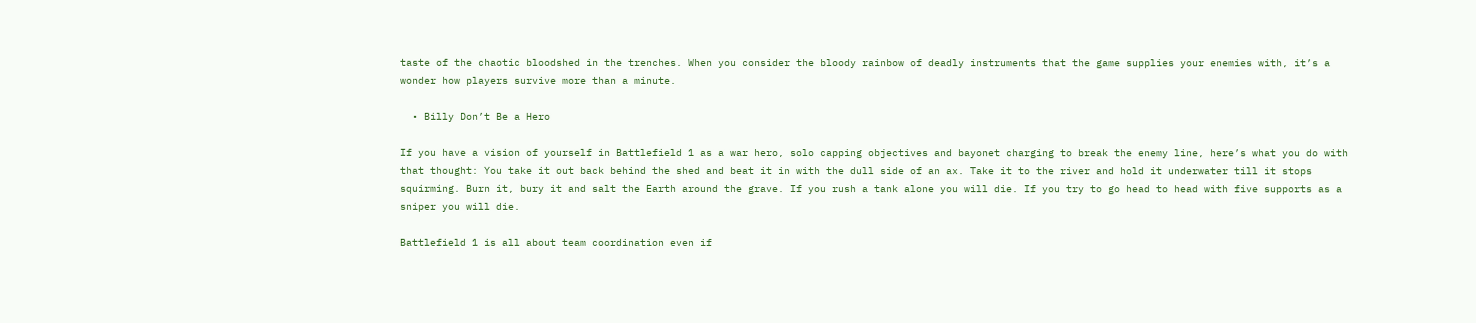taste of the chaotic bloodshed in the trenches. When you consider the bloody rainbow of deadly instruments that the game supplies your enemies with, it’s a wonder how players survive more than a minute.

  • Billy Don’t Be a Hero

If you have a vision of yourself in Battlefield 1 as a war hero, solo capping objectives and bayonet charging to break the enemy line, here’s what you do with that thought: You take it out back behind the shed and beat it in with the dull side of an ax. Take it to the river and hold it underwater till it stops squirming. Burn it, bury it and salt the Earth around the grave. If you rush a tank alone you will die. If you try to go head to head with five supports as a sniper you will die.

Battlefield 1 is all about team coordination even if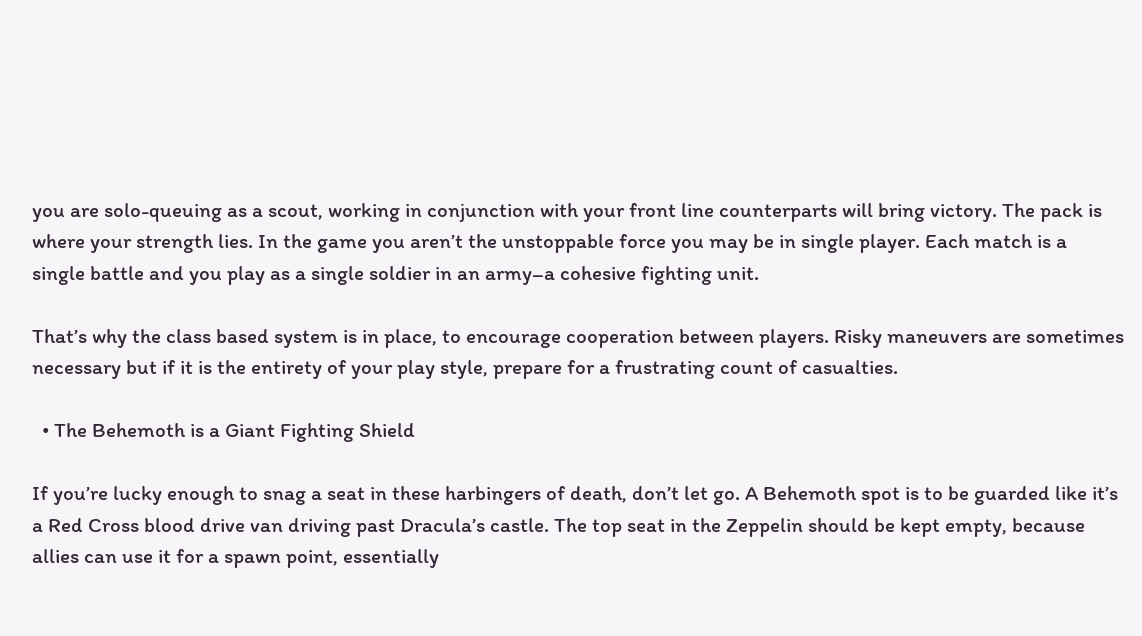you are solo-queuing as a scout, working in conjunction with your front line counterparts will bring victory. The pack is where your strength lies. In the game you aren’t the unstoppable force you may be in single player. Each match is a single battle and you play as a single soldier in an army–a cohesive fighting unit.

That’s why the class based system is in place, to encourage cooperation between players. Risky maneuvers are sometimes necessary but if it is the entirety of your play style, prepare for a frustrating count of casualties.

  • The Behemoth is a Giant Fighting Shield

If you’re lucky enough to snag a seat in these harbingers of death, don’t let go. A Behemoth spot is to be guarded like it’s a Red Cross blood drive van driving past Dracula’s castle. The top seat in the Zeppelin should be kept empty, because allies can use it for a spawn point, essentially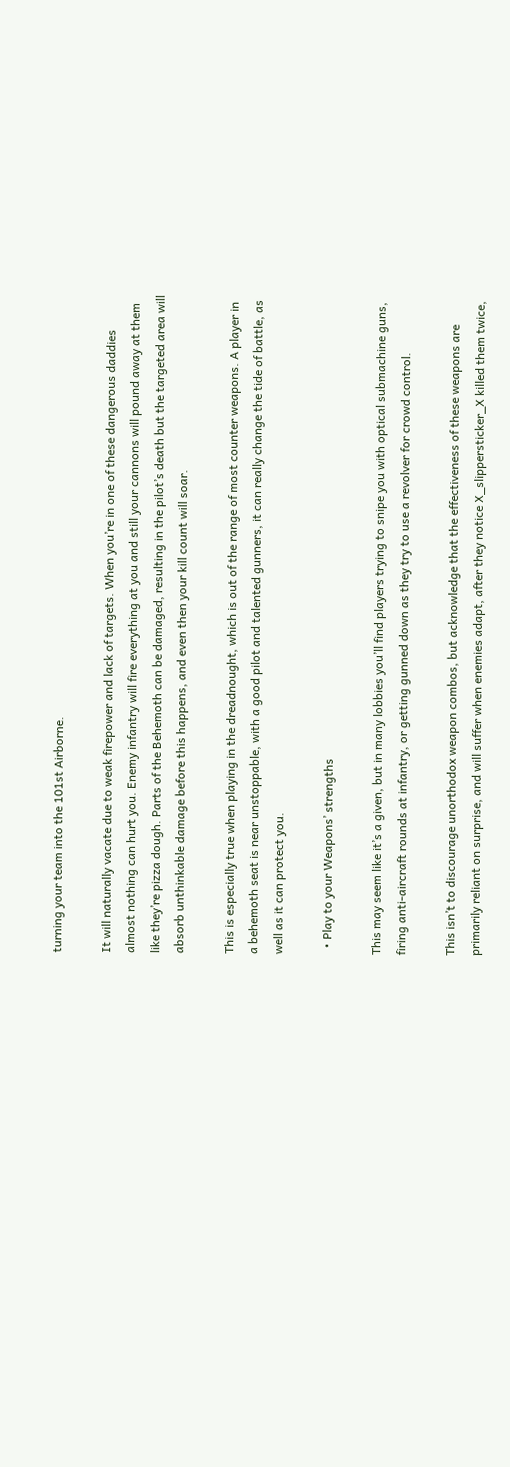turning your team into the 101st Airborne.

It will naturally vacate due to weak firepower and lack of targets. When you’re in one of these dangerous daddies almost nothing can hurt you. Enemy infantry will fire everything at you and still your cannons will pound away at them like they’re pizza dough. Parts of the Behemoth can be damaged, resulting in the pilot’s death but the targeted area will absorb unthinkable damage before this happens, and even then your kill count will soar.

This is especially true when playing in the dreadnought, which is out of the range of most counter weapons. A player in a behemoth seat is near unstoppable, with a good pilot and talented gunners, it can really change the tide of battle, as well as it can protect you.

  • Play to your Weapons’ strengths

This may seem like it’s a given, but in many lobbies you’ll find players trying to snipe you with optical submachine guns, firing anti-aircraft rounds at infantry, or getting gunned down as they try to use a revolver for crowd control.

This isn’t to discourage unorthodox weapon combos, but acknowledge that the effectiveness of these weapons are primarily reliant on surprise, and will suffer when enemies adapt, after they notice X_slippersticker_X killed them twice,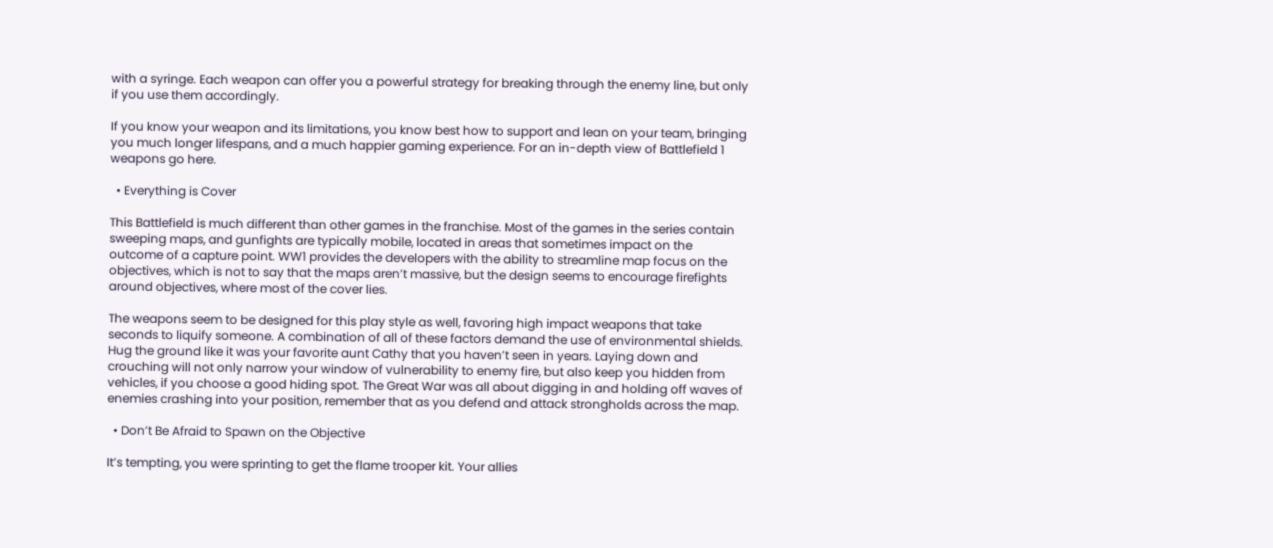with a syringe. Each weapon can offer you a powerful strategy for breaking through the enemy line, but only if you use them accordingly.

If you know your weapon and its limitations, you know best how to support and lean on your team, bringing you much longer lifespans, and a much happier gaming experience. For an in-depth view of Battlefield 1 weapons go here.

  • Everything is Cover

This Battlefield is much different than other games in the franchise. Most of the games in the series contain sweeping maps, and gunfights are typically mobile, located in areas that sometimes impact on the outcome of a capture point. WW1 provides the developers with the ability to streamline map focus on the objectives, which is not to say that the maps aren’t massive, but the design seems to encourage firefights around objectives, where most of the cover lies.

The weapons seem to be designed for this play style as well, favoring high impact weapons that take seconds to liquify someone. A combination of all of these factors demand the use of environmental shields. Hug the ground like it was your favorite aunt Cathy that you haven’t seen in years. Laying down and crouching will not only narrow your window of vulnerability to enemy fire, but also keep you hidden from vehicles, if you choose a good hiding spot. The Great War was all about digging in and holding off waves of enemies crashing into your position, remember that as you defend and attack strongholds across the map.

  • Don’t Be Afraid to Spawn on the Objective

It’s tempting, you were sprinting to get the flame trooper kit. Your allies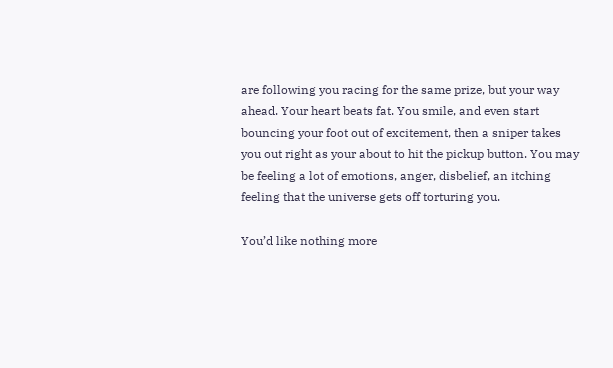are following you racing for the same prize, but your way ahead. Your heart beats fat. You smile, and even start bouncing your foot out of excitement, then a sniper takes you out right as your about to hit the pickup button. You may be feeling a lot of emotions, anger, disbelief, an itching feeling that the universe gets off torturing you.

You’d like nothing more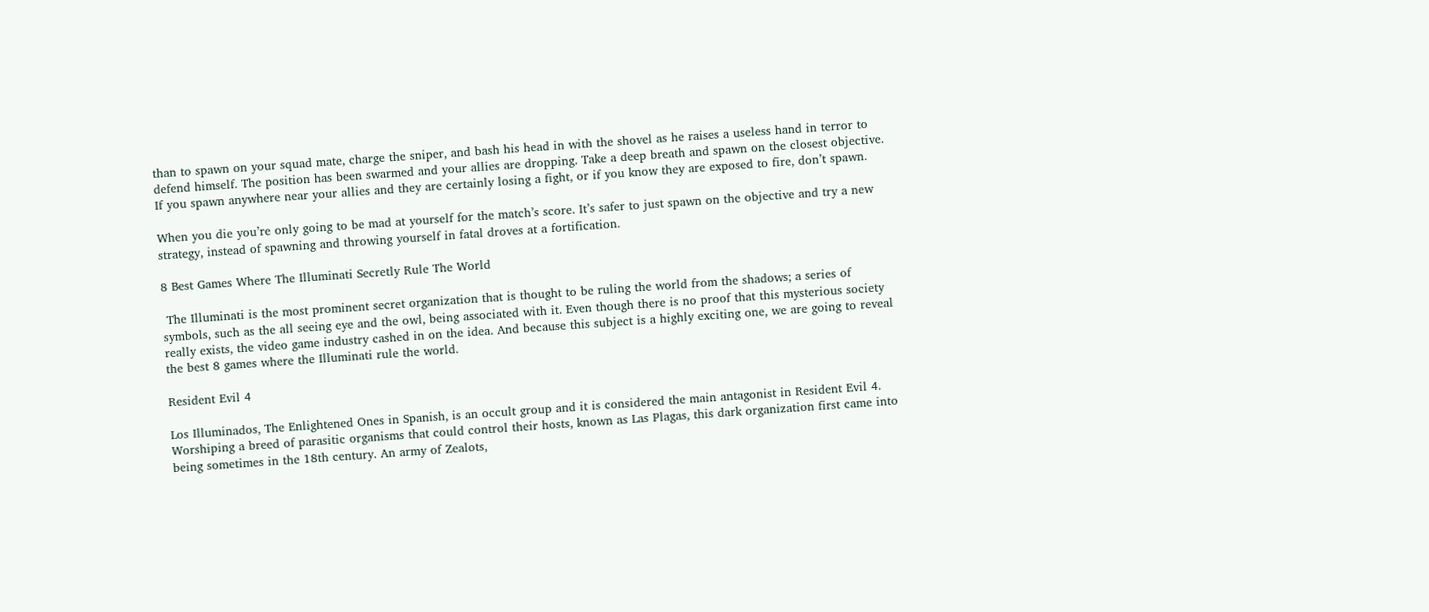than to spawn on your squad mate, charge the sniper, and bash his head in with the shovel as he raises a useless hand in terror to defend himself. The position has been swarmed and your allies are dropping. Take a deep breath and spawn on the closest objective. If you spawn anywhere near your allies and they are certainly losing a fight, or if you know they are exposed to fire, don’t spawn.

When you die you’re only going to be mad at yourself for the match’s score. It’s safer to just spawn on the objective and try a new strategy, instead of spawning and throwing yourself in fatal droves at a fortification.

8 Best Games Where The Illuminati Secretly Rule The World

 The Illuminati is the most prominent secret organization that is thought to be ruling the world from the shadows; a series of symbols, such as the all seeing eye and the owl, being associated with it. Even though there is no proof that this mysterious society really exists, the video game industry cashed in on the idea. And because this subject is a highly exciting one, we are going to reveal the best 8 games where the Illuminati rule the world.

Resident Evil 4

Los Illuminados, The Enlightened Ones in Spanish, is an occult group and it is considered the main antagonist in Resident Evil 4. Worshiping a breed of parasitic organisms that could control their hosts, known as Las Plagas, this dark organization first came into being sometimes in the 18th century. An army of Zealots,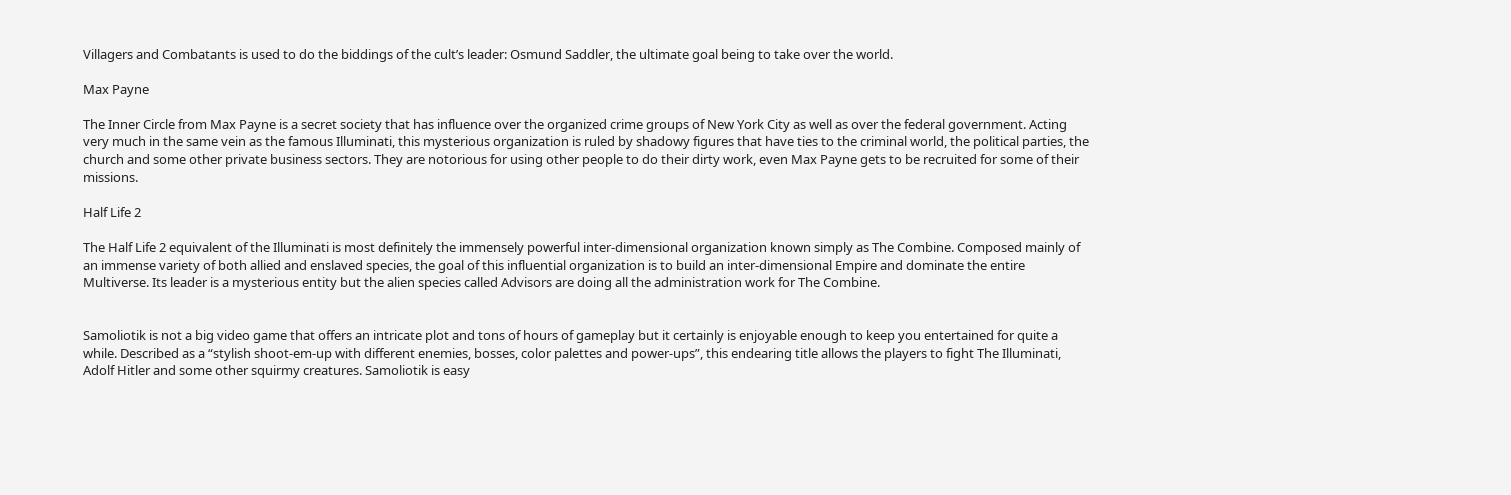Villagers and Combatants is used to do the biddings of the cult’s leader: Osmund Saddler, the ultimate goal being to take over the world.

Max Payne

The Inner Circle from Max Payne is a secret society that has influence over the organized crime groups of New York City as well as over the federal government. Acting very much in the same vein as the famous Illuminati, this mysterious organization is ruled by shadowy figures that have ties to the criminal world, the political parties, the church and some other private business sectors. They are notorious for using other people to do their dirty work, even Max Payne gets to be recruited for some of their missions.

Half Life 2

The Half Life 2 equivalent of the Illuminati is most definitely the immensely powerful inter-dimensional organization known simply as The Combine. Composed mainly of an immense variety of both allied and enslaved species, the goal of this influential organization is to build an inter-dimensional Empire and dominate the entire Multiverse. Its leader is a mysterious entity but the alien species called Advisors are doing all the administration work for The Combine.


Samoliotik is not a big video game that offers an intricate plot and tons of hours of gameplay but it certainly is enjoyable enough to keep you entertained for quite a while. Described as a “stylish shoot-em-up with different enemies, bosses, color palettes and power-ups”, this endearing title allows the players to fight The Illuminati, Adolf Hitler and some other squirmy creatures. Samoliotik is easy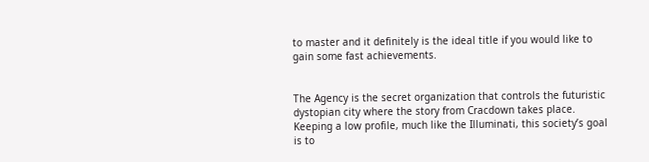to master and it definitely is the ideal title if you would like to gain some fast achievements.


The Agency is the secret organization that controls the futuristic dystopian city where the story from Cracdown takes place. Keeping a low profile, much like the Illuminati, this society’s goal is to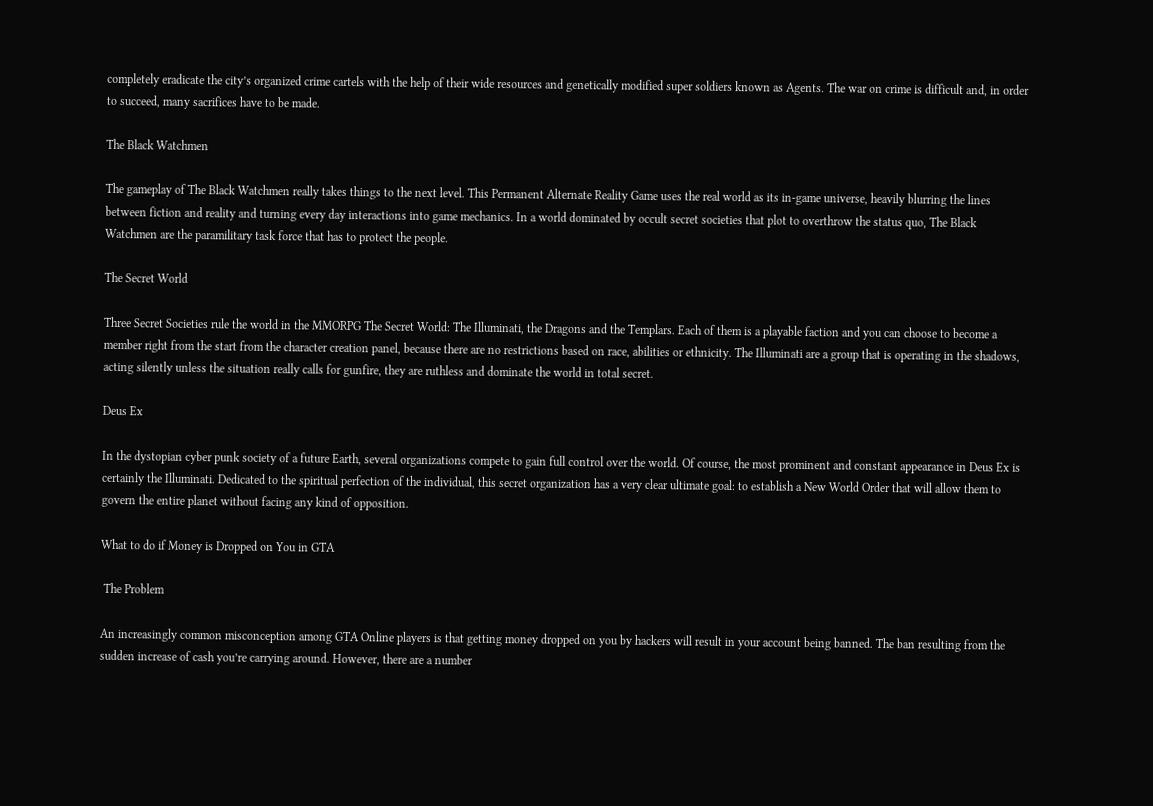completely eradicate the city’s organized crime cartels with the help of their wide resources and genetically modified super soldiers known as Agents. The war on crime is difficult and, in order to succeed, many sacrifices have to be made.

The Black Watchmen

The gameplay of The Black Watchmen really takes things to the next level. This Permanent Alternate Reality Game uses the real world as its in-game universe, heavily blurring the lines between fiction and reality and turning every day interactions into game mechanics. In a world dominated by occult secret societies that plot to overthrow the status quo, The Black Watchmen are the paramilitary task force that has to protect the people.

The Secret World

Three Secret Societies rule the world in the MMORPG The Secret World: The Illuminati, the Dragons and the Templars. Each of them is a playable faction and you can choose to become a member right from the start from the character creation panel, because there are no restrictions based on race, abilities or ethnicity. The Illuminati are a group that is operating in the shadows, acting silently unless the situation really calls for gunfire, they are ruthless and dominate the world in total secret.

Deus Ex

In the dystopian cyber punk society of a future Earth, several organizations compete to gain full control over the world. Of course, the most prominent and constant appearance in Deus Ex is certainly the Illuminati. Dedicated to the spiritual perfection of the individual, this secret organization has a very clear ultimate goal: to establish a New World Order that will allow them to govern the entire planet without facing any kind of opposition.

What to do if Money is Dropped on You in GTA

 The Problem

An increasingly common misconception among GTA Online players is that getting money dropped on you by hackers will result in your account being banned. The ban resulting from the sudden increase of cash you’re carrying around. However, there are a number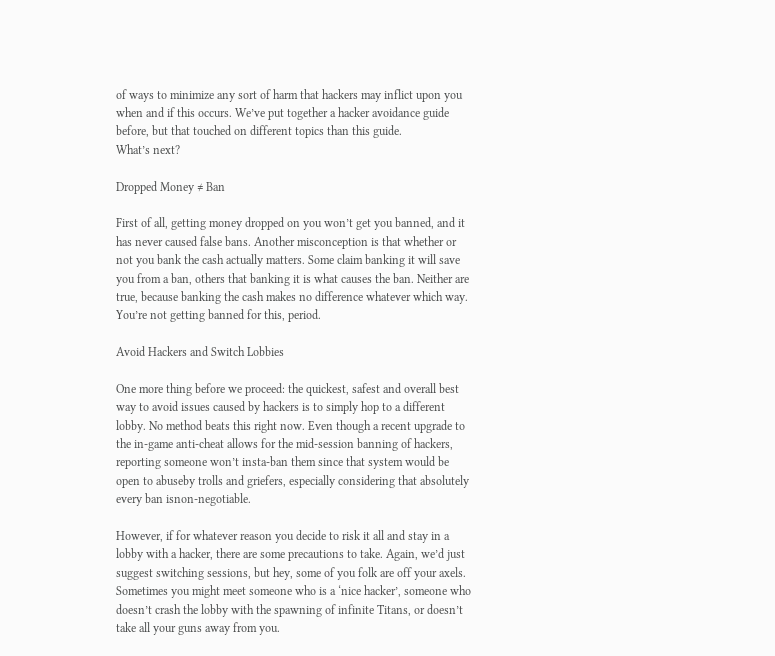of ways to minimize any sort of harm that hackers may inflict upon you when and if this occurs. We’ve put together a hacker avoidance guide before, but that touched on different topics than this guide.
What’s next?

Dropped Money ≠ Ban

First of all, getting money dropped on you won’t get you banned, and it has never caused false bans. Another misconception is that whether or not you bank the cash actually matters. Some claim banking it will save you from a ban, others that banking it is what causes the ban. Neither are true, because banking the cash makes no difference whatever which way. You’re not getting banned for this, period.

Avoid Hackers and Switch Lobbies

One more thing before we proceed: the quickest, safest and overall best way to avoid issues caused by hackers is to simply hop to a different lobby. No method beats this right now. Even though a recent upgrade to the in-game anti-cheat allows for the mid-session banning of hackers, reporting someone won’t insta-ban them since that system would be open to abuseby trolls and griefers, especially considering that absolutely every ban isnon-negotiable.

However, if for whatever reason you decide to risk it all and stay in a lobby with a hacker, there are some precautions to take. Again, we’d just suggest switching sessions, but hey, some of you folk are off your axels. Sometimes you might meet someone who is a ‘nice hacker’, someone who doesn’t crash the lobby with the spawning of infinite Titans, or doesn’t take all your guns away from you.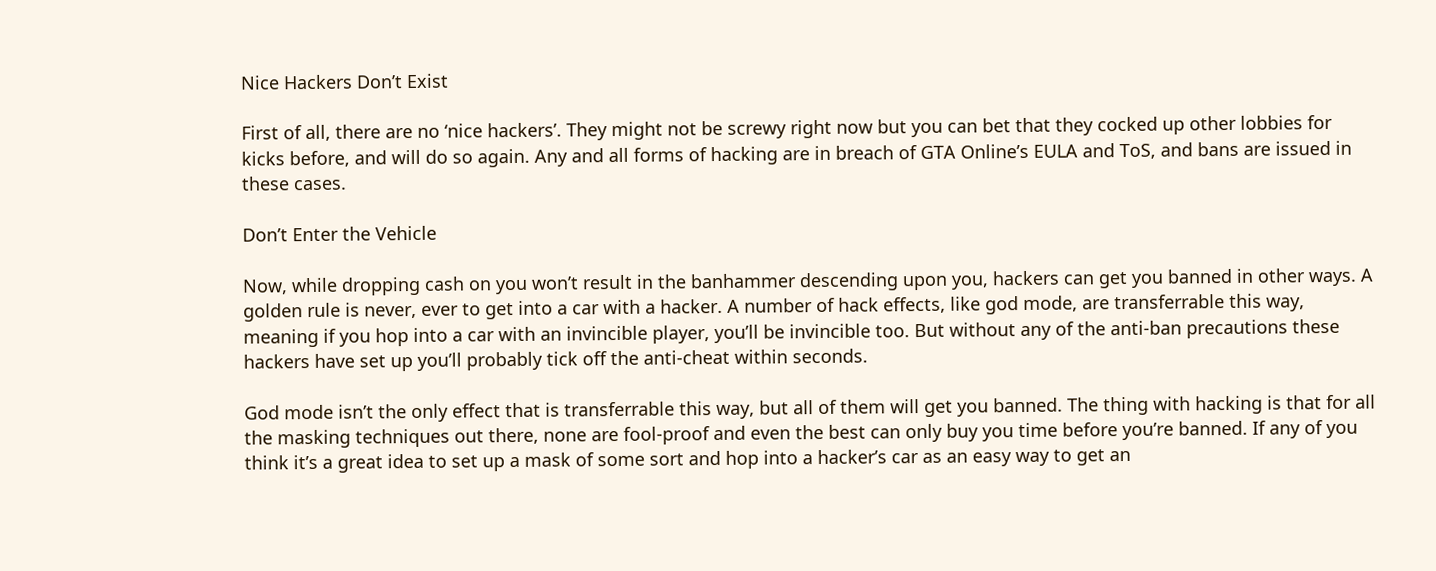Nice Hackers Don’t Exist

First of all, there are no ‘nice hackers’. They might not be screwy right now but you can bet that they cocked up other lobbies for kicks before, and will do so again. Any and all forms of hacking are in breach of GTA Online’s EULA and ToS, and bans are issued in these cases.

Don’t Enter the Vehicle

Now, while dropping cash on you won’t result in the banhammer descending upon you, hackers can get you banned in other ways. A golden rule is never, ever to get into a car with a hacker. A number of hack effects, like god mode, are transferrable this way, meaning if you hop into a car with an invincible player, you’ll be invincible too. But without any of the anti-ban precautions these hackers have set up you’ll probably tick off the anti-cheat within seconds.

God mode isn’t the only effect that is transferrable this way, but all of them will get you banned. The thing with hacking is that for all the masking techniques out there, none are fool-proof and even the best can only buy you time before you’re banned. If any of you think it’s a great idea to set up a mask of some sort and hop into a hacker’s car as an easy way to get an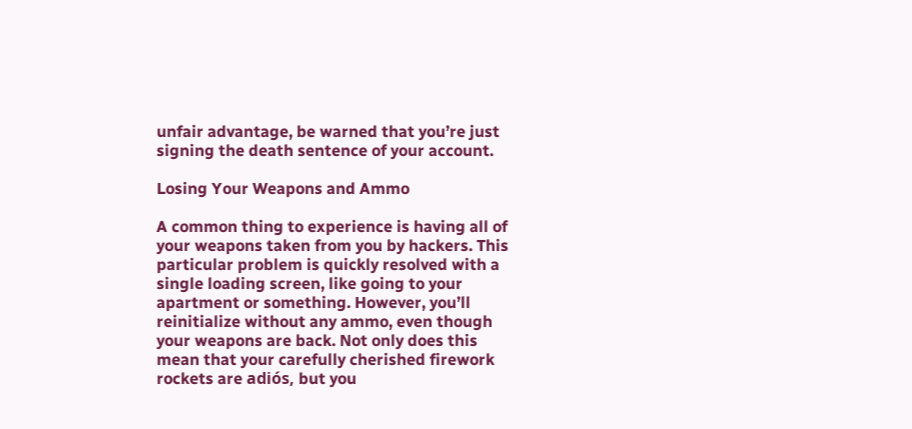unfair advantage, be warned that you’re just signing the death sentence of your account.

Losing Your Weapons and Ammo

A common thing to experience is having all of your weapons taken from you by hackers. This particular problem is quickly resolved with a single loading screen, like going to your apartment or something. However, you’ll reinitialize without any ammo, even though your weapons are back. Not only does this mean that your carefully cherished firework rockets are adiós, but you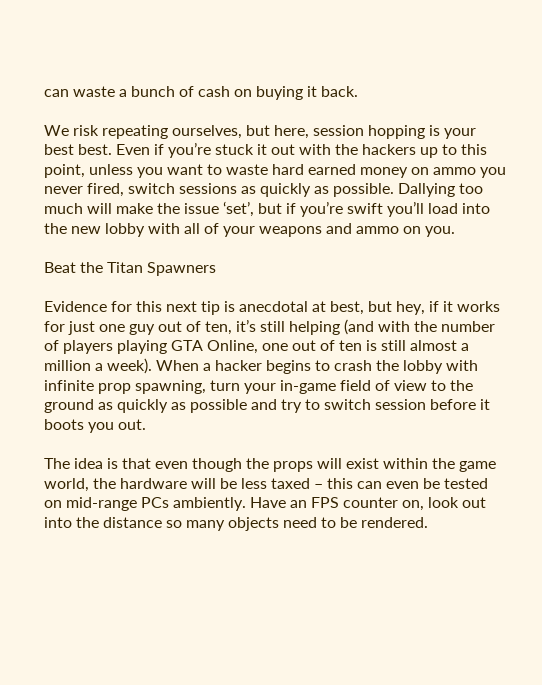can waste a bunch of cash on buying it back.

We risk repeating ourselves, but here, session hopping is your best best. Even if you’re stuck it out with the hackers up to this point, unless you want to waste hard earned money on ammo you never fired, switch sessions as quickly as possible. Dallying too much will make the issue ‘set’, but if you’re swift you’ll load into the new lobby with all of your weapons and ammo on you.

Beat the Titan Spawners

Evidence for this next tip is anecdotal at best, but hey, if it works for just one guy out of ten, it’s still helping (and with the number of players playing GTA Online, one out of ten is still almost a million a week). When a hacker begins to crash the lobby with infinite prop spawning, turn your in-game field of view to the ground as quickly as possible and try to switch session before it boots you out.

The idea is that even though the props will exist within the game world, the hardware will be less taxed – this can even be tested on mid-range PCs ambiently. Have an FPS counter on, look out into the distance so many objects need to be rendered.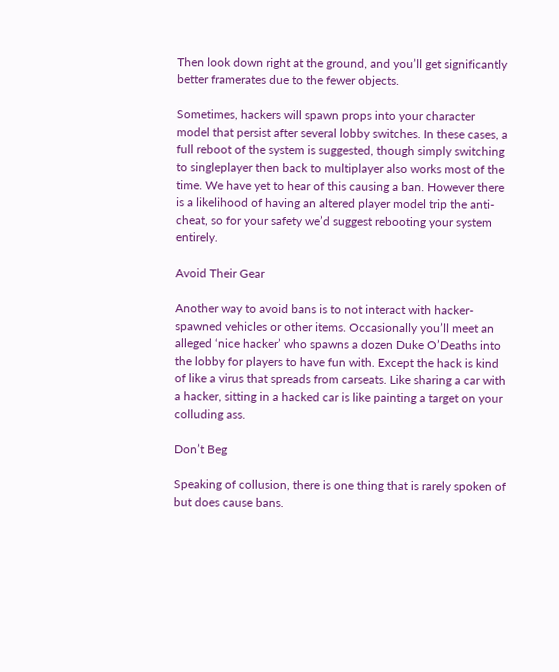Then look down right at the ground, and you’ll get significantly better framerates due to the fewer objects.

Sometimes, hackers will spawn props into your character model that persist after several lobby switches. In these cases, a full reboot of the system is suggested, though simply switching to singleplayer then back to multiplayer also works most of the time. We have yet to hear of this causing a ban. However there is a likelihood of having an altered player model trip the anti-cheat, so for your safety we’d suggest rebooting your system entirely.

Avoid Their Gear

Another way to avoid bans is to not interact with hacker-spawned vehicles or other items. Occasionally you’ll meet an alleged ‘nice hacker’ who spawns a dozen Duke O’Deaths into the lobby for players to have fun with. Except the hack is kind of like a virus that spreads from carseats. Like sharing a car with a hacker, sitting in a hacked car is like painting a target on your colluding ass.

Don’t Beg

Speaking of collusion, there is one thing that is rarely spoken of but does cause bans.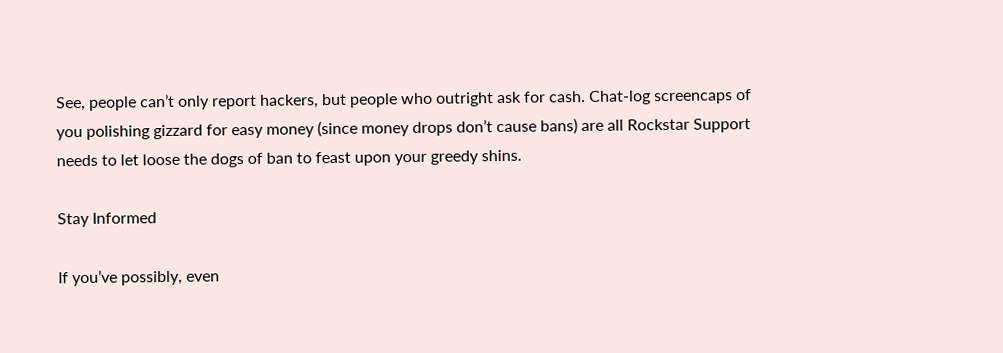See, people can’t only report hackers, but people who outright ask for cash. Chat-log screencaps of you polishing gizzard for easy money (since money drops don’t cause bans) are all Rockstar Support needs to let loose the dogs of ban to feast upon your greedy shins.

Stay Informed

If you’ve possibly, even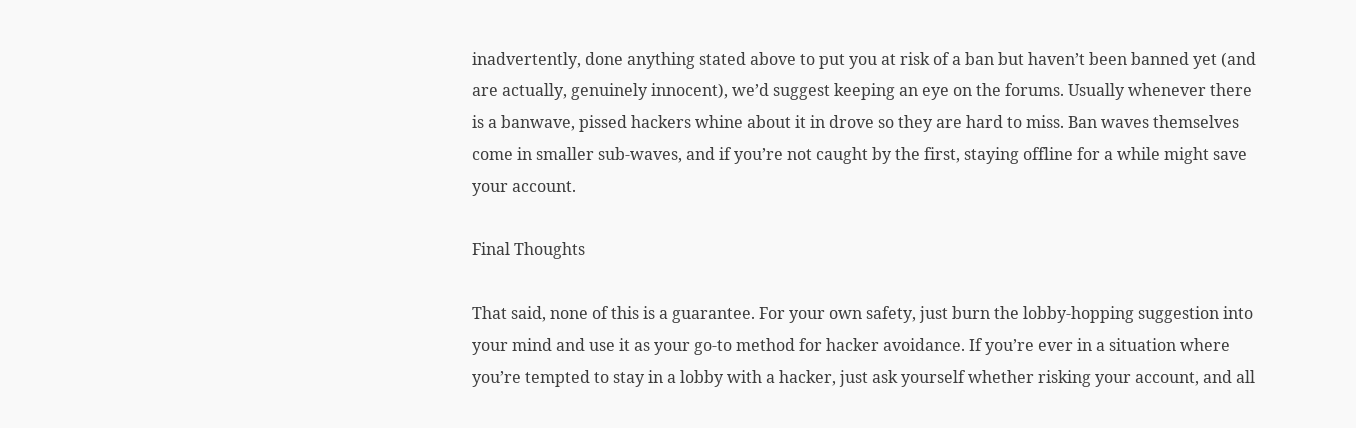inadvertently, done anything stated above to put you at risk of a ban but haven’t been banned yet (and are actually, genuinely innocent), we’d suggest keeping an eye on the forums. Usually whenever there is a banwave, pissed hackers whine about it in drove so they are hard to miss. Ban waves themselves come in smaller sub-waves, and if you’re not caught by the first, staying offline for a while might save your account.

Final Thoughts

That said, none of this is a guarantee. For your own safety, just burn the lobby-hopping suggestion into your mind and use it as your go-to method for hacker avoidance. If you’re ever in a situation where you’re tempted to stay in a lobby with a hacker, just ask yourself whether risking your account, and all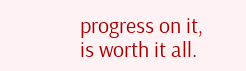progress on it, is worth it all.